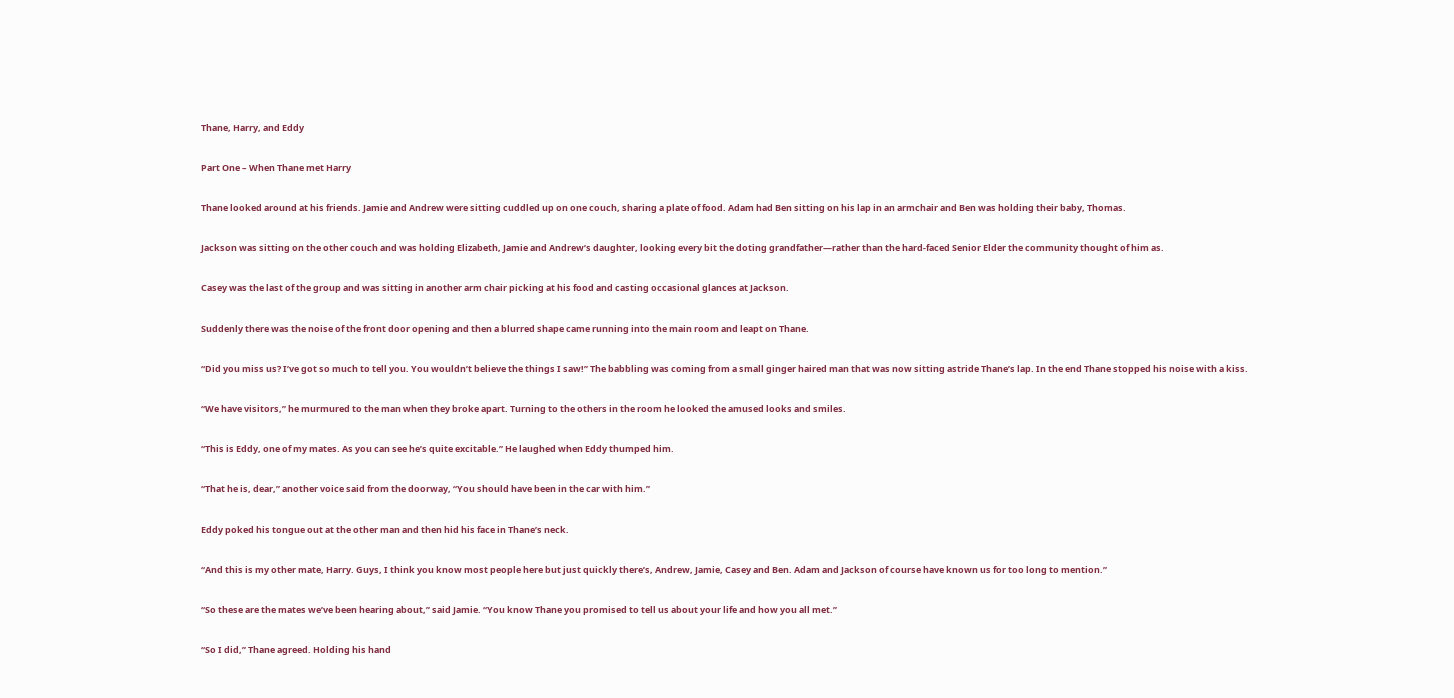Thane, Harry, and Eddy

Part One – When Thane met Harry

Thane looked around at his friends. Jamie and Andrew were sitting cuddled up on one couch, sharing a plate of food. Adam had Ben sitting on his lap in an armchair and Ben was holding their baby, Thomas.

Jackson was sitting on the other couch and was holding Elizabeth, Jamie and Andrew’s daughter, looking every bit the doting grandfather—rather than the hard-faced Senior Elder the community thought of him as.

Casey was the last of the group and was sitting in another arm chair picking at his food and casting occasional glances at Jackson.

Suddenly there was the noise of the front door opening and then a blurred shape came running into the main room and leapt on Thane.

“Did you miss us? I’ve got so much to tell you. You wouldn’t believe the things I saw!” The babbling was coming from a small ginger haired man that was now sitting astride Thane’s lap. In the end Thane stopped his noise with a kiss.

“We have visitors,” he murmured to the man when they broke apart. Turning to the others in the room he looked the amused looks and smiles.

“This is Eddy, one of my mates. As you can see he’s quite excitable.” He laughed when Eddy thumped him.

“That he is, dear,” another voice said from the doorway, “You should have been in the car with him.”

Eddy poked his tongue out at the other man and then hid his face in Thane’s neck.

“And this is my other mate, Harry. Guys, I think you know most people here but just quickly there’s, Andrew, Jamie, Casey and Ben. Adam and Jackson of course have known us for too long to mention.”

“So these are the mates we’ve been hearing about,” said Jamie. “You know Thane you promised to tell us about your life and how you all met.”

“So I did,” Thane agreed. Holding his hand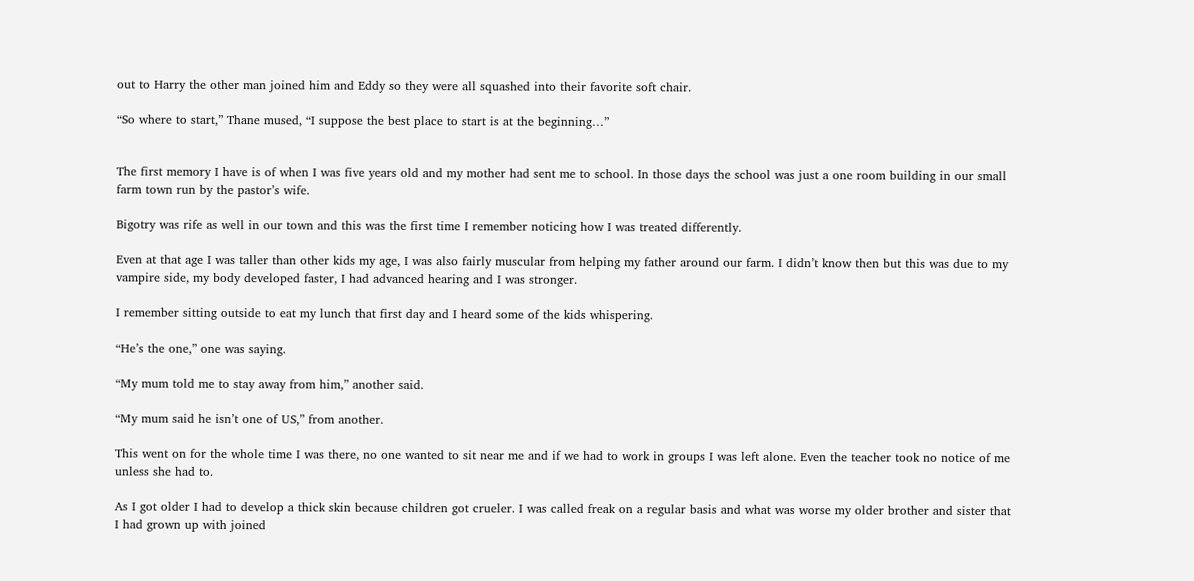out to Harry the other man joined him and Eddy so they were all squashed into their favorite soft chair.

“So where to start,” Thane mused, “I suppose the best place to start is at the beginning…”


The first memory I have is of when I was five years old and my mother had sent me to school. In those days the school was just a one room building in our small farm town run by the pastor’s wife.

Bigotry was rife as well in our town and this was the first time I remember noticing how I was treated differently.

Even at that age I was taller than other kids my age, I was also fairly muscular from helping my father around our farm. I didn’t know then but this was due to my vampire side, my body developed faster, I had advanced hearing and I was stronger.

I remember sitting outside to eat my lunch that first day and I heard some of the kids whispering.

“He’s the one,” one was saying.

“My mum told me to stay away from him,” another said.

“My mum said he isn’t one of US,” from another.

This went on for the whole time I was there, no one wanted to sit near me and if we had to work in groups I was left alone. Even the teacher took no notice of me unless she had to.

As I got older I had to develop a thick skin because children got crueler. I was called freak on a regular basis and what was worse my older brother and sister that I had grown up with joined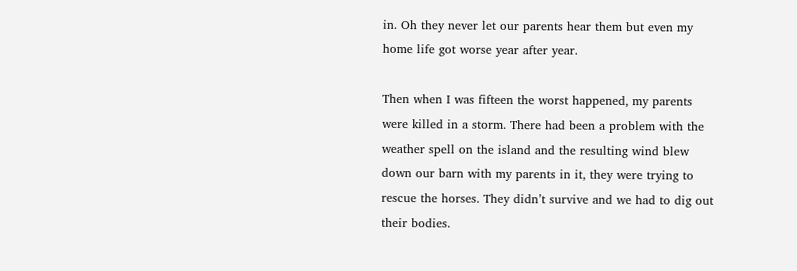in. Oh they never let our parents hear them but even my home life got worse year after year.

Then when I was fifteen the worst happened, my parents were killed in a storm. There had been a problem with the weather spell on the island and the resulting wind blew down our barn with my parents in it, they were trying to rescue the horses. They didn’t survive and we had to dig out their bodies.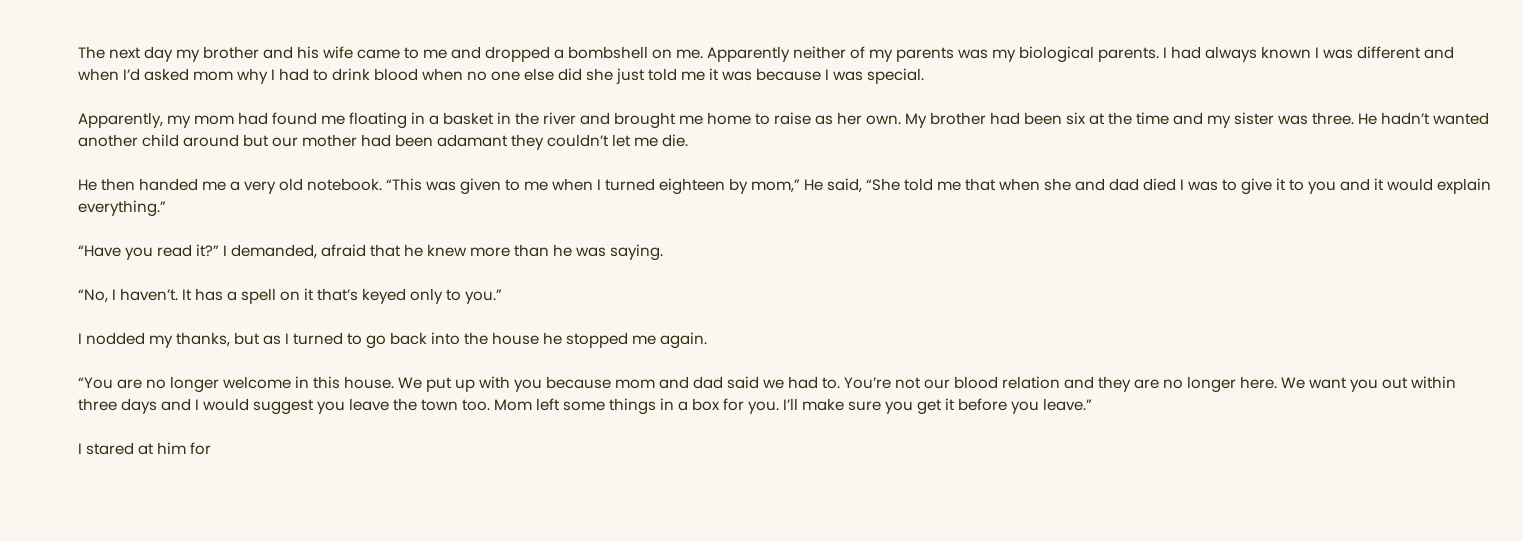The next day my brother and his wife came to me and dropped a bombshell on me. Apparently neither of my parents was my biological parents. I had always known I was different and when I’d asked mom why I had to drink blood when no one else did she just told me it was because I was special.

Apparently, my mom had found me floating in a basket in the river and brought me home to raise as her own. My brother had been six at the time and my sister was three. He hadn’t wanted another child around but our mother had been adamant they couldn’t let me die.

He then handed me a very old notebook. “This was given to me when I turned eighteen by mom,” He said, “She told me that when she and dad died I was to give it to you and it would explain everything.”

“Have you read it?” I demanded, afraid that he knew more than he was saying.

“No, I haven’t. It has a spell on it that’s keyed only to you.”

I nodded my thanks, but as I turned to go back into the house he stopped me again.

“You are no longer welcome in this house. We put up with you because mom and dad said we had to. You’re not our blood relation and they are no longer here. We want you out within three days and I would suggest you leave the town too. Mom left some things in a box for you. I’ll make sure you get it before you leave.”

I stared at him for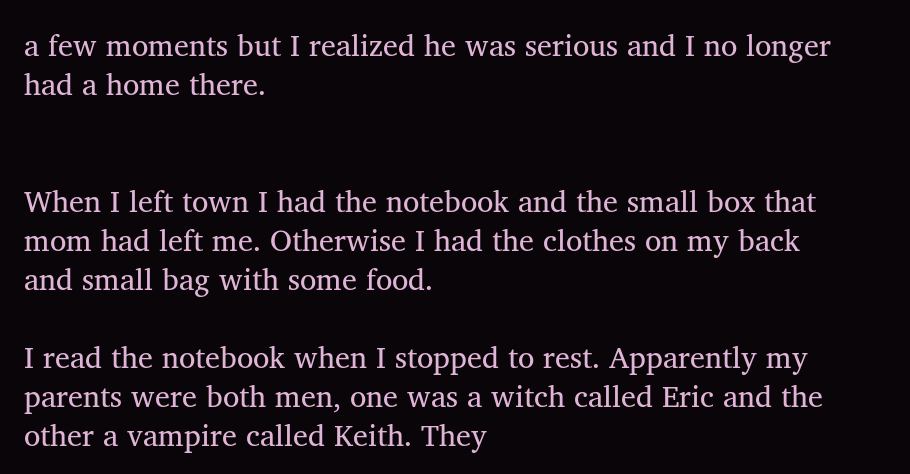a few moments but I realized he was serious and I no longer had a home there.


When I left town I had the notebook and the small box that mom had left me. Otherwise I had the clothes on my back and small bag with some food.

I read the notebook when I stopped to rest. Apparently my parents were both men, one was a witch called Eric and the other a vampire called Keith. They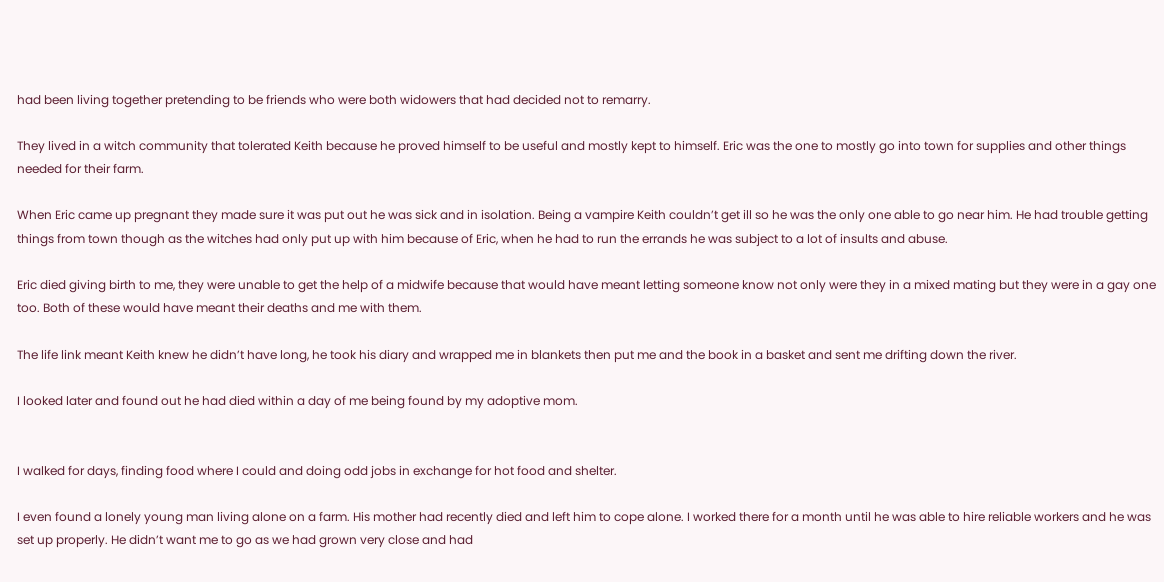had been living together pretending to be friends who were both widowers that had decided not to remarry.

They lived in a witch community that tolerated Keith because he proved himself to be useful and mostly kept to himself. Eric was the one to mostly go into town for supplies and other things needed for their farm.

When Eric came up pregnant they made sure it was put out he was sick and in isolation. Being a vampire Keith couldn’t get ill so he was the only one able to go near him. He had trouble getting things from town though as the witches had only put up with him because of Eric, when he had to run the errands he was subject to a lot of insults and abuse.

Eric died giving birth to me, they were unable to get the help of a midwife because that would have meant letting someone know not only were they in a mixed mating but they were in a gay one too. Both of these would have meant their deaths and me with them.

The life link meant Keith knew he didn’t have long, he took his diary and wrapped me in blankets then put me and the book in a basket and sent me drifting down the river.

I looked later and found out he had died within a day of me being found by my adoptive mom.


I walked for days, finding food where I could and doing odd jobs in exchange for hot food and shelter.

I even found a lonely young man living alone on a farm. His mother had recently died and left him to cope alone. I worked there for a month until he was able to hire reliable workers and he was set up properly. He didn’t want me to go as we had grown very close and had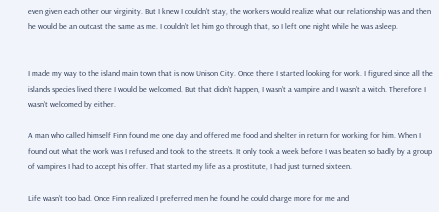even given each other our virginity. But I knew I couldn’t stay, the workers would realize what our relationship was and then he would be an outcast the same as me. I couldn’t let him go through that, so I left one night while he was asleep.


I made my way to the island main town that is now Unison City. Once there I started looking for work. I figured since all the islands species lived there I would be welcomed. But that didn’t happen, I wasn’t a vampire and I wasn’t a witch. Therefore I wasn’t welcomed by either.

A man who called himself Finn found me one day and offered me food and shelter in return for working for him. When I found out what the work was I refused and took to the streets. It only took a week before I was beaten so badly by a group of vampires I had to accept his offer. That started my life as a prostitute, I had just turned sixteen.

Life wasn’t too bad. Once Finn realized I preferred men he found he could charge more for me and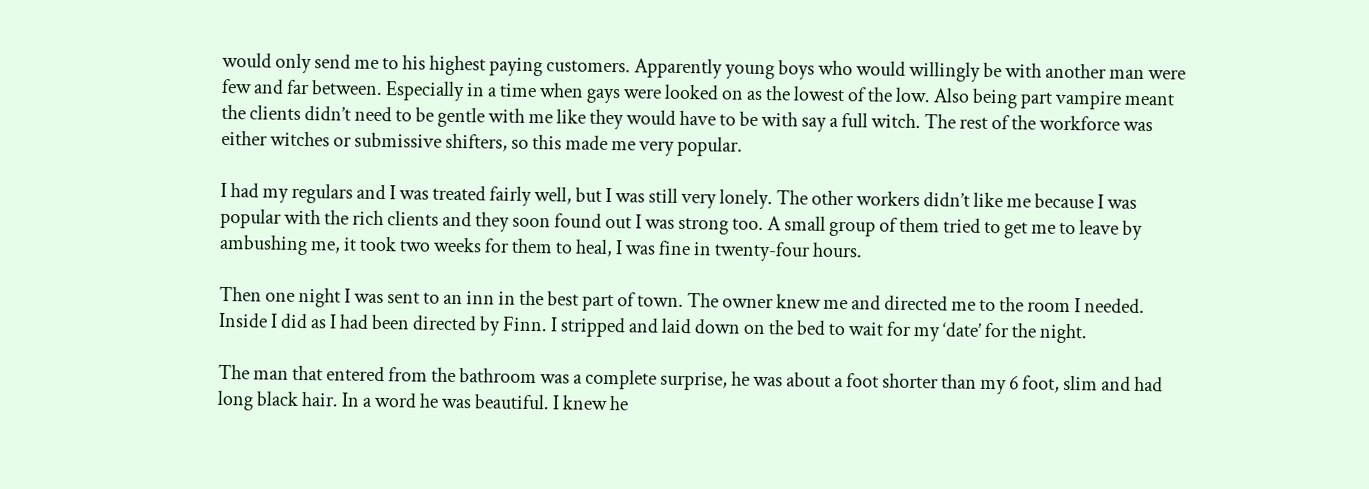would only send me to his highest paying customers. Apparently young boys who would willingly be with another man were few and far between. Especially in a time when gays were looked on as the lowest of the low. Also being part vampire meant the clients didn’t need to be gentle with me like they would have to be with say a full witch. The rest of the workforce was either witches or submissive shifters, so this made me very popular.

I had my regulars and I was treated fairly well, but I was still very lonely. The other workers didn’t like me because I was popular with the rich clients and they soon found out I was strong too. A small group of them tried to get me to leave by ambushing me, it took two weeks for them to heal, I was fine in twenty-four hours.

Then one night I was sent to an inn in the best part of town. The owner knew me and directed me to the room I needed. Inside I did as I had been directed by Finn. I stripped and laid down on the bed to wait for my ‘date’ for the night.

The man that entered from the bathroom was a complete surprise, he was about a foot shorter than my 6 foot, slim and had long black hair. In a word he was beautiful. I knew he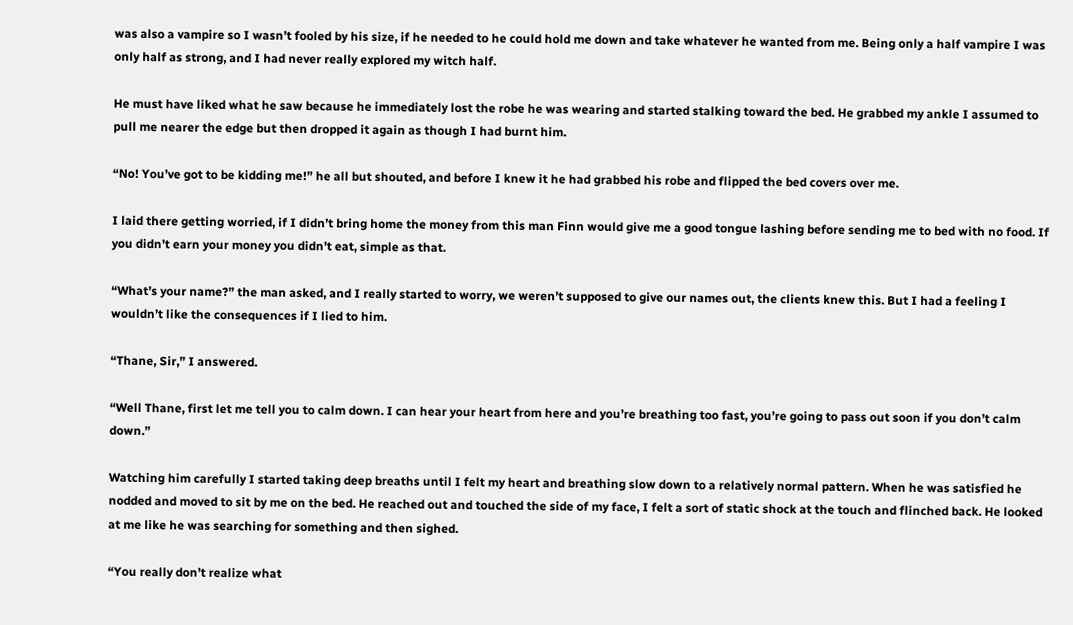was also a vampire so I wasn’t fooled by his size, if he needed to he could hold me down and take whatever he wanted from me. Being only a half vampire I was only half as strong, and I had never really explored my witch half.

He must have liked what he saw because he immediately lost the robe he was wearing and started stalking toward the bed. He grabbed my ankle I assumed to pull me nearer the edge but then dropped it again as though I had burnt him.

“No! You’ve got to be kidding me!” he all but shouted, and before I knew it he had grabbed his robe and flipped the bed covers over me.

I laid there getting worried, if I didn’t bring home the money from this man Finn would give me a good tongue lashing before sending me to bed with no food. If you didn’t earn your money you didn’t eat, simple as that.

“What’s your name?” the man asked, and I really started to worry, we weren’t supposed to give our names out, the clients knew this. But I had a feeling I wouldn’t like the consequences if I lied to him.

“Thane, Sir,” I answered.

“Well Thane, first let me tell you to calm down. I can hear your heart from here and you’re breathing too fast, you’re going to pass out soon if you don’t calm down.”

Watching him carefully I started taking deep breaths until I felt my heart and breathing slow down to a relatively normal pattern. When he was satisfied he nodded and moved to sit by me on the bed. He reached out and touched the side of my face, I felt a sort of static shock at the touch and flinched back. He looked at me like he was searching for something and then sighed.

“You really don’t realize what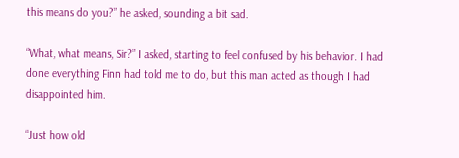this means do you?” he asked, sounding a bit sad.

“What, what means, Sir?” I asked, starting to feel confused by his behavior. I had done everything Finn had told me to do, but this man acted as though I had disappointed him.

“Just how old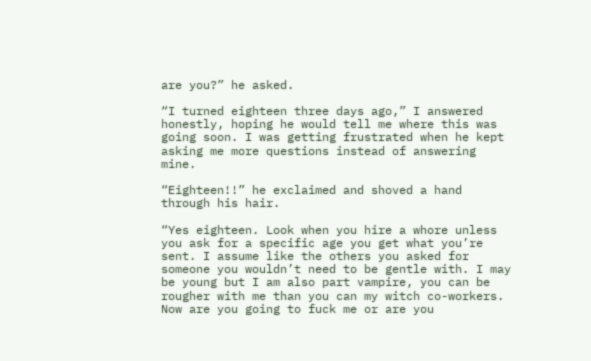are you?” he asked.

“I turned eighteen three days ago,” I answered honestly, hoping he would tell me where this was going soon. I was getting frustrated when he kept asking me more questions instead of answering mine.

“Eighteen!!” he exclaimed and shoved a hand through his hair.

“Yes eighteen. Look when you hire a whore unless you ask for a specific age you get what you’re sent. I assume like the others you asked for someone you wouldn’t need to be gentle with. I may be young but I am also part vampire, you can be rougher with me than you can my witch co-workers. Now are you going to fuck me or are you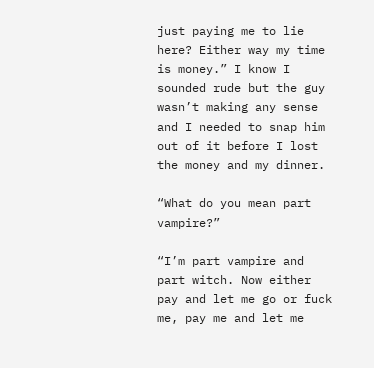just paying me to lie here? Either way my time is money.” I know I sounded rude but the guy wasn’t making any sense and I needed to snap him out of it before I lost the money and my dinner.

“What do you mean part vampire?”

“I’m part vampire and part witch. Now either pay and let me go or fuck me, pay me and let me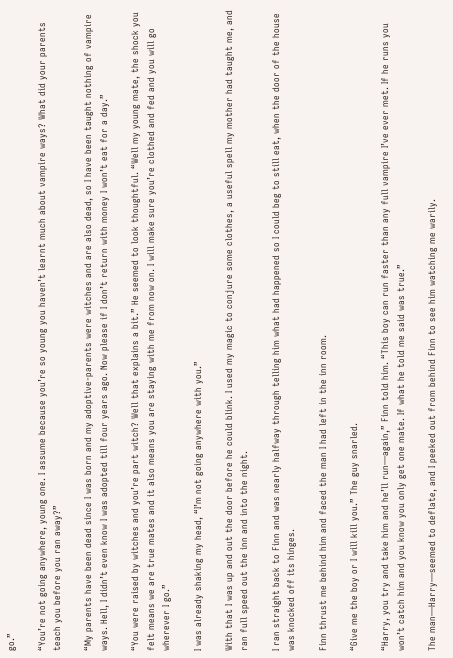go.”

“You’re not going anywhere, young one. I assume because you’re so young you haven’t learnt much about vampire ways? What did your parents teach you before you ran away?”

“My parents have been dead since I was born and my adoptive-parents were witches and are also dead, so I have been taught nothing of vampire ways. Hell, I didn’t even know I was adopted till four years ago. Now please if I don’t return with money I won’t eat for a day.”

“You were raised by witches and you’re part witch? Well that explains a bit.” He seemed to look thoughtful. “Well my young mate, the shock you felt means we are true mates and it also means you are staying with me from now on. I will make sure you’re clothed and fed and you will go wherever I go.”

I was already shaking my head, “I’m not going anywhere with you.”

With that I was up and out the door before he could blink. I used my magic to conjure some clothes, a useful spell my mother had taught me, and ran full speed out the inn and into the night.

I ran straight back to Finn and was nearly halfway through telling him what had happened so I could beg to still eat, when the door of the house was knocked off its hinges.

Finn thrust me behind him and faced the man I had left in the inn room.

“Give me the boy or I will kill you.” The guy snarled.

“Harry, you try and take him and he’ll run—again,” Finn told him. “This boy can run faster than any full vampire I’ve ever met. If he runs you won’t catch him and you know you only get one mate. If what he told me said was true.”

The man—Harry—seemed to deflate, and I peeked out from behind Finn to see him watching me warily.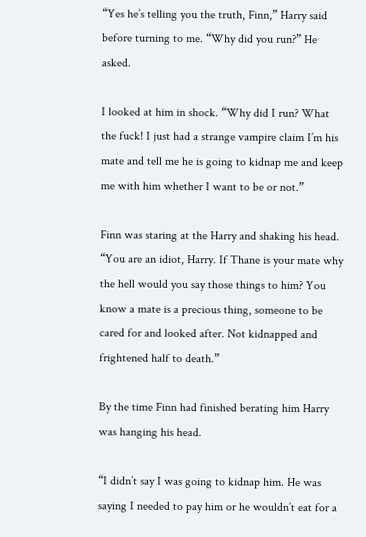“Yes he’s telling you the truth, Finn,” Harry said before turning to me. “Why did you run?” He asked.

I looked at him in shock. “Why did I run? What the fuck! I just had a strange vampire claim I’m his mate and tell me he is going to kidnap me and keep me with him whether I want to be or not.”

Finn was staring at the Harry and shaking his head. “You are an idiot, Harry. If Thane is your mate why the hell would you say those things to him? You know a mate is a precious thing, someone to be cared for and looked after. Not kidnapped and frightened half to death.”

By the time Finn had finished berating him Harry was hanging his head.

“I didn’t say I was going to kidnap him. He was saying I needed to pay him or he wouldn’t eat for a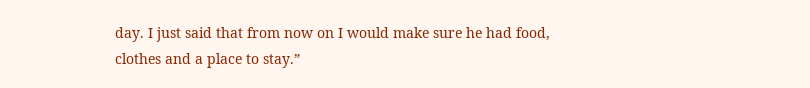day. I just said that from now on I would make sure he had food, clothes and a place to stay.”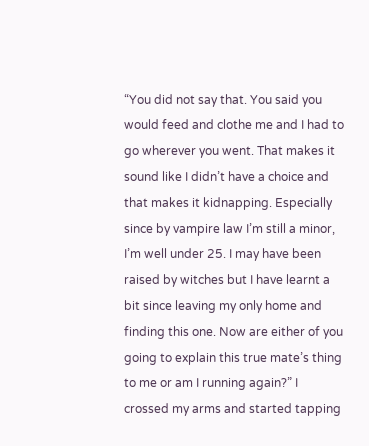“You did not say that. You said you would feed and clothe me and I had to go wherever you went. That makes it sound like I didn’t have a choice and that makes it kidnapping. Especially since by vampire law I’m still a minor, I’m well under 25. I may have been raised by witches but I have learnt a bit since leaving my only home and finding this one. Now are either of you going to explain this true mate’s thing to me or am I running again?” I crossed my arms and started tapping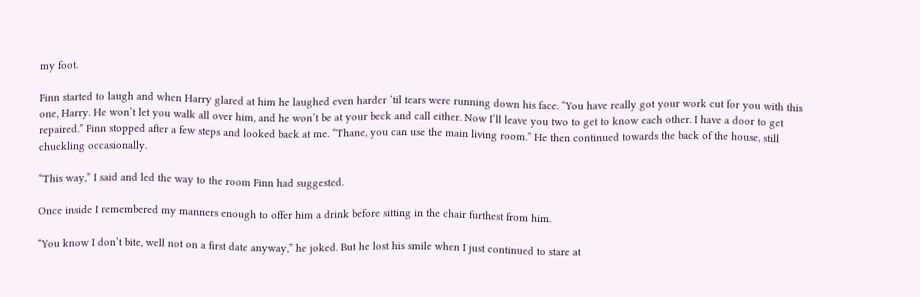my foot.

Finn started to laugh and when Harry glared at him he laughed even harder ‘til tears were running down his face. “You have really got your work cut for you with this one, Harry. He won’t let you walk all over him, and he won’t be at your beck and call either. Now I’ll leave you two to get to know each other. I have a door to get repaired.” Finn stopped after a few steps and looked back at me. “Thane, you can use the main living room.” He then continued towards the back of the house, still chuckling occasionally.

“This way,” I said and led the way to the room Finn had suggested.

Once inside I remembered my manners enough to offer him a drink before sitting in the chair furthest from him.

“You know I don’t bite, well not on a first date anyway,” he joked. But he lost his smile when I just continued to stare at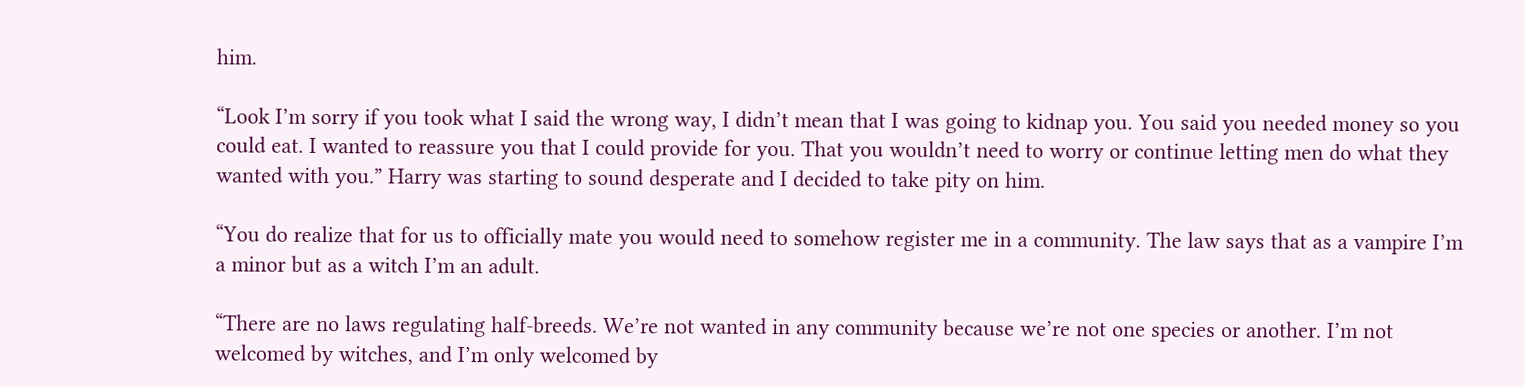him.

“Look I’m sorry if you took what I said the wrong way, I didn’t mean that I was going to kidnap you. You said you needed money so you could eat. I wanted to reassure you that I could provide for you. That you wouldn’t need to worry or continue letting men do what they wanted with you.” Harry was starting to sound desperate and I decided to take pity on him.

“You do realize that for us to officially mate you would need to somehow register me in a community. The law says that as a vampire I’m a minor but as a witch I’m an adult.

“There are no laws regulating half-breeds. We’re not wanted in any community because we’re not one species or another. I’m not welcomed by witches, and I’m only welcomed by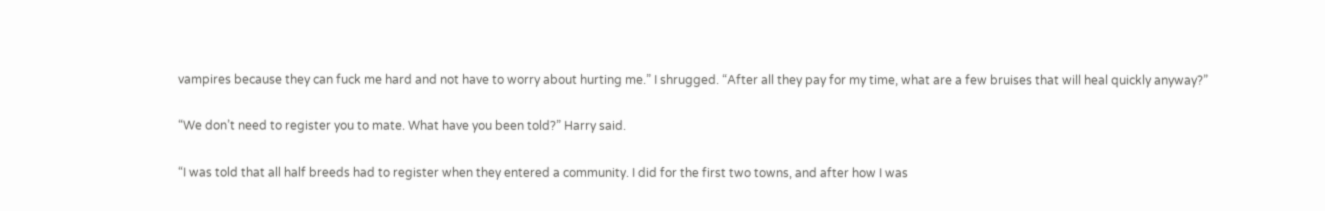vampires because they can fuck me hard and not have to worry about hurting me.” I shrugged. “After all they pay for my time, what are a few bruises that will heal quickly anyway?”

“We don’t need to register you to mate. What have you been told?” Harry said.

“I was told that all half breeds had to register when they entered a community. I did for the first two towns, and after how I was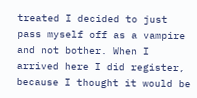treated I decided to just pass myself off as a vampire and not bother. When I arrived here I did register, because I thought it would be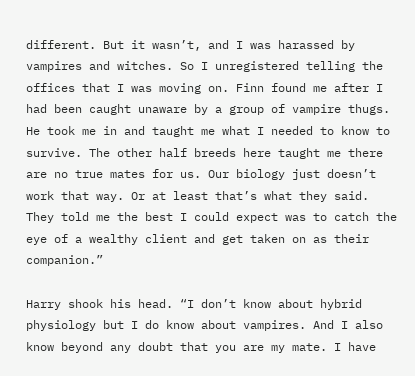different. But it wasn’t, and I was harassed by vampires and witches. So I unregistered telling the offices that I was moving on. Finn found me after I had been caught unaware by a group of vampire thugs. He took me in and taught me what I needed to know to survive. The other half breeds here taught me there are no true mates for us. Our biology just doesn’t work that way. Or at least that’s what they said. They told me the best I could expect was to catch the eye of a wealthy client and get taken on as their companion.”

Harry shook his head. “I don’t know about hybrid physiology but I do know about vampires. And I also know beyond any doubt that you are my mate. I have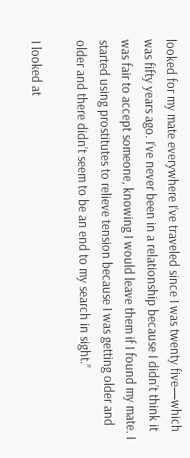looked for my mate everywhere I’ve traveled since I was twenty five—which was fifty years ago. I’ve never been in a relationship because I didn’t think it was fair to accept someone, knowing I would leave them if I found my mate. I started using prostitutes to relieve tension because I was getting older and older and there didn’t seem to be an end to my search in sight.”

I looked at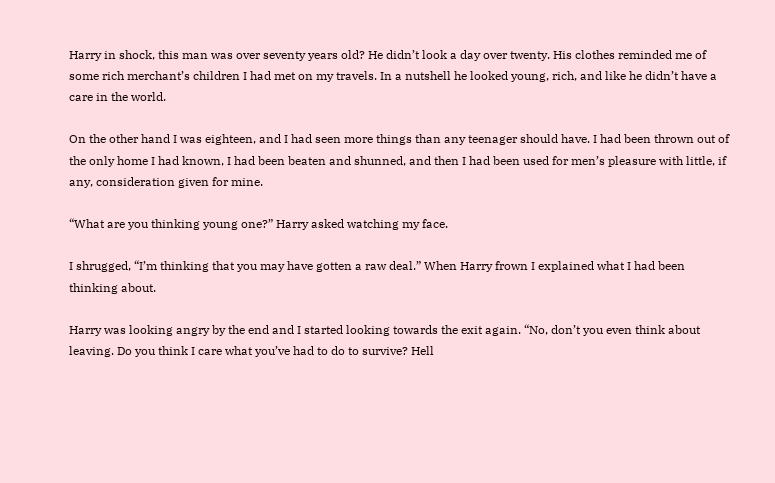Harry in shock, this man was over seventy years old? He didn’t look a day over twenty. His clothes reminded me of some rich merchant’s children I had met on my travels. In a nutshell he looked young, rich, and like he didn’t have a care in the world.

On the other hand I was eighteen, and I had seen more things than any teenager should have. I had been thrown out of the only home I had known, I had been beaten and shunned, and then I had been used for men’s pleasure with little, if any, consideration given for mine.

“What are you thinking young one?” Harry asked watching my face.

I shrugged, “I’m thinking that you may have gotten a raw deal.” When Harry frown I explained what I had been thinking about.

Harry was looking angry by the end and I started looking towards the exit again. “No, don’t you even think about leaving. Do you think I care what you’ve had to do to survive? Hell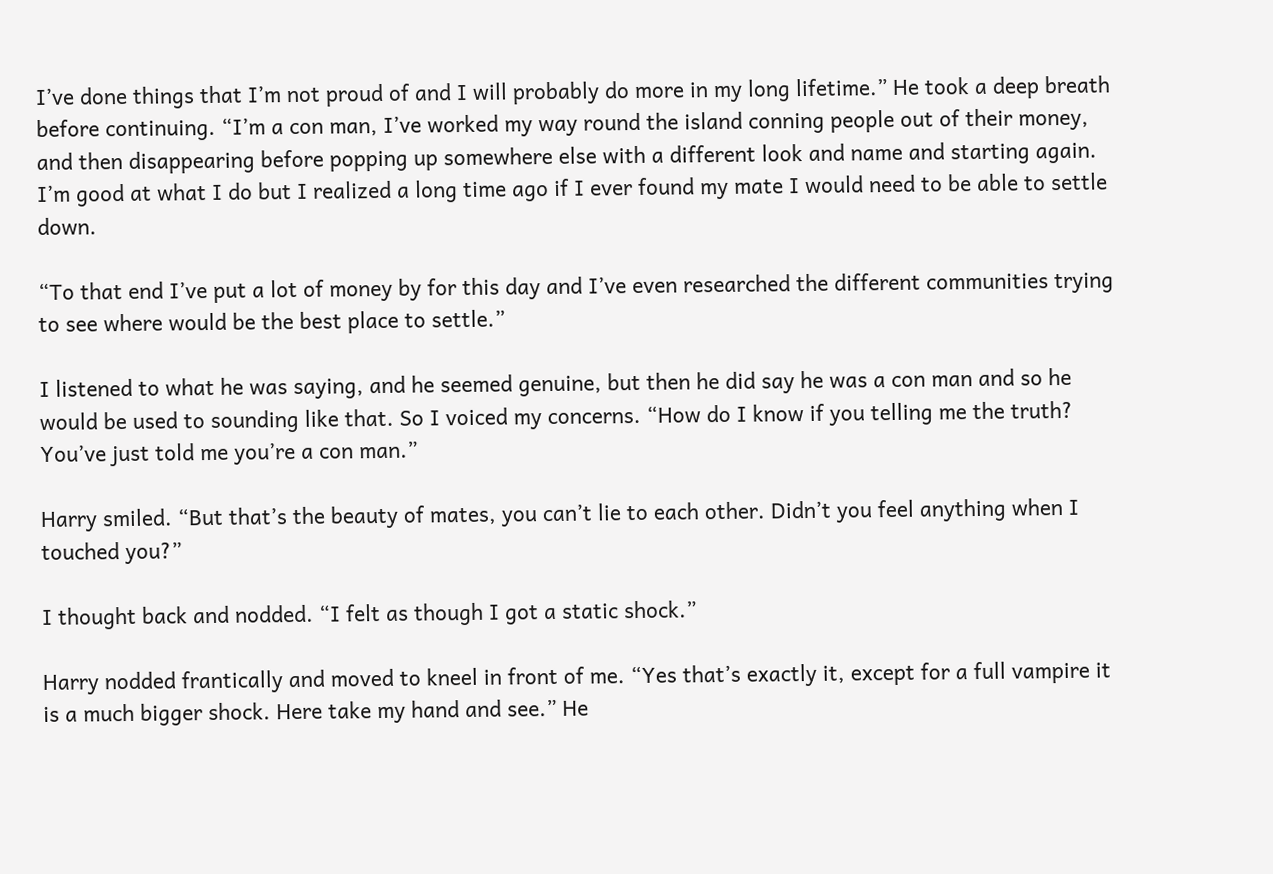I’ve done things that I’m not proud of and I will probably do more in my long lifetime.” He took a deep breath before continuing. “I’m a con man, I’ve worked my way round the island conning people out of their money, and then disappearing before popping up somewhere else with a different look and name and starting again. I’m good at what I do but I realized a long time ago if I ever found my mate I would need to be able to settle down.

“To that end I’ve put a lot of money by for this day and I’ve even researched the different communities trying to see where would be the best place to settle.”

I listened to what he was saying, and he seemed genuine, but then he did say he was a con man and so he would be used to sounding like that. So I voiced my concerns. “How do I know if you telling me the truth? You’ve just told me you’re a con man.”

Harry smiled. “But that’s the beauty of mates, you can’t lie to each other. Didn’t you feel anything when I touched you?”

I thought back and nodded. “I felt as though I got a static shock.”

Harry nodded frantically and moved to kneel in front of me. “Yes that’s exactly it, except for a full vampire it is a much bigger shock. Here take my hand and see.” He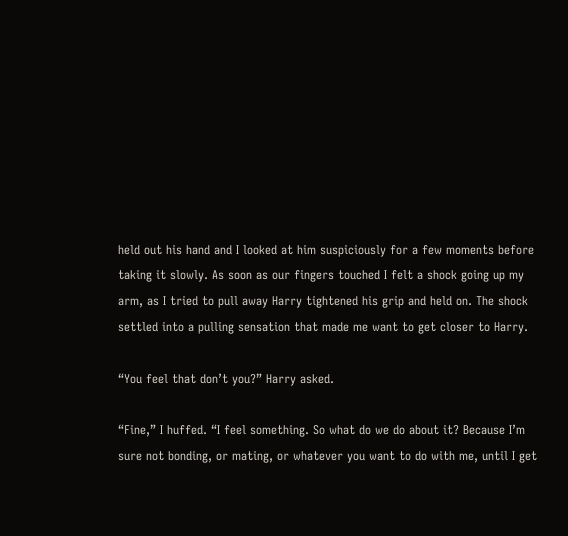held out his hand and I looked at him suspiciously for a few moments before taking it slowly. As soon as our fingers touched I felt a shock going up my arm, as I tried to pull away Harry tightened his grip and held on. The shock settled into a pulling sensation that made me want to get closer to Harry.

“You feel that don’t you?” Harry asked.

“Fine,” I huffed. “I feel something. So what do we do about it? Because I’m sure not bonding, or mating, or whatever you want to do with me, until I get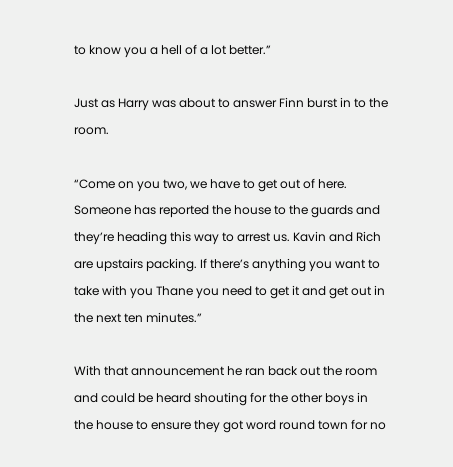to know you a hell of a lot better.”

Just as Harry was about to answer Finn burst in to the room.

“Come on you two, we have to get out of here. Someone has reported the house to the guards and they’re heading this way to arrest us. Kavin and Rich are upstairs packing. If there’s anything you want to take with you Thane you need to get it and get out in the next ten minutes.”

With that announcement he ran back out the room and could be heard shouting for the other boys in the house to ensure they got word round town for no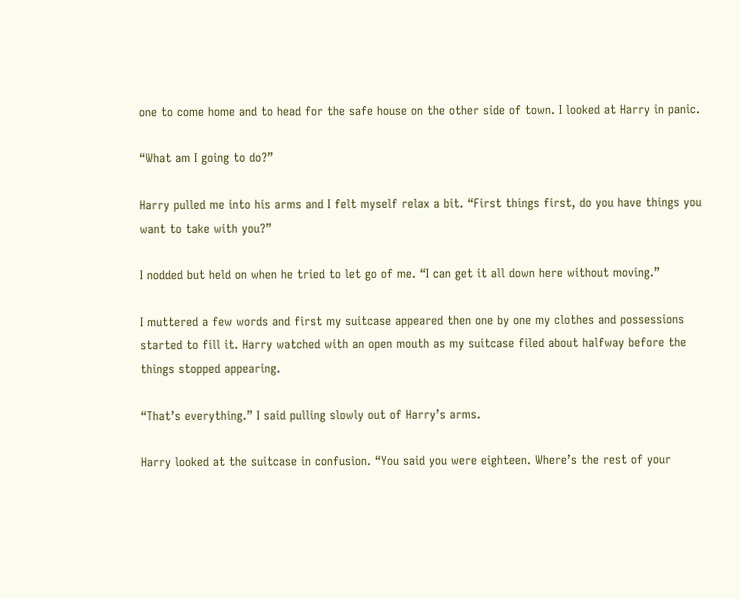one to come home and to head for the safe house on the other side of town. I looked at Harry in panic.

“What am I going to do?”

Harry pulled me into his arms and I felt myself relax a bit. “First things first, do you have things you want to take with you?”

I nodded but held on when he tried to let go of me. “I can get it all down here without moving.”

I muttered a few words and first my suitcase appeared then one by one my clothes and possessions started to fill it. Harry watched with an open mouth as my suitcase filed about halfway before the things stopped appearing.

“That’s everything.” I said pulling slowly out of Harry’s arms.

Harry looked at the suitcase in confusion. “You said you were eighteen. Where’s the rest of your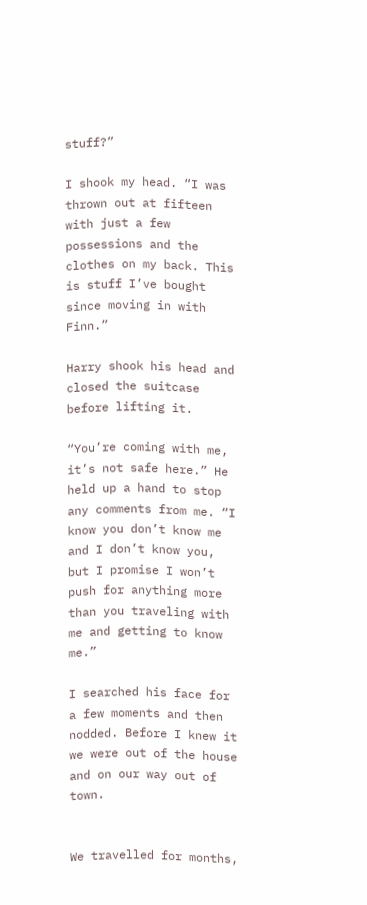stuff?”

I shook my head. “I was thrown out at fifteen with just a few possessions and the clothes on my back. This is stuff I’ve bought since moving in with Finn.”

Harry shook his head and closed the suitcase before lifting it.

“You’re coming with me, it’s not safe here.” He held up a hand to stop any comments from me. “I know you don’t know me and I don’t know you, but I promise I won’t push for anything more than you traveling with me and getting to know me.”

I searched his face for a few moments and then nodded. Before I knew it we were out of the house and on our way out of town.


We travelled for months,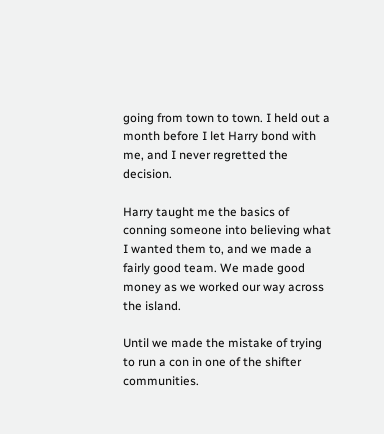going from town to town. I held out a month before I let Harry bond with me, and I never regretted the decision.

Harry taught me the basics of conning someone into believing what I wanted them to, and we made a fairly good team. We made good money as we worked our way across the island.

Until we made the mistake of trying to run a con in one of the shifter communities.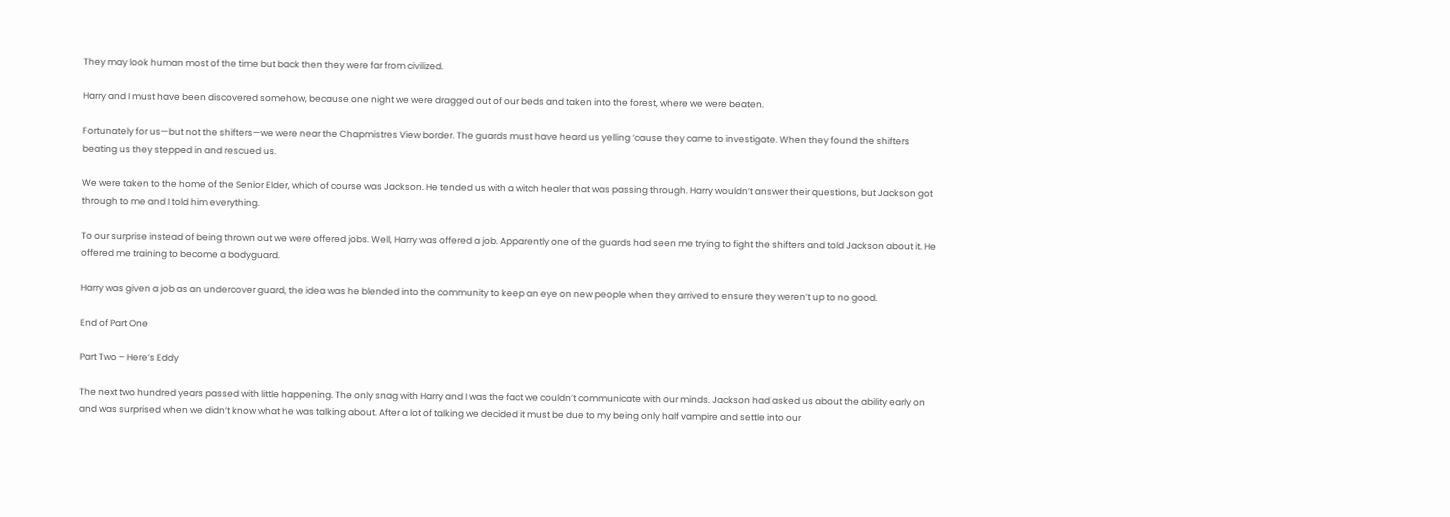They may look human most of the time but back then they were far from civilized.

Harry and I must have been discovered somehow, because one night we were dragged out of our beds and taken into the forest, where we were beaten.

Fortunately for us—but not the shifters—we were near the Chapmistres View border. The guards must have heard us yelling ‘cause they came to investigate. When they found the shifters beating us they stepped in and rescued us.

We were taken to the home of the Senior Elder, which of course was Jackson. He tended us with a witch healer that was passing through. Harry wouldn’t answer their questions, but Jackson got through to me and I told him everything.

To our surprise instead of being thrown out we were offered jobs. Well, Harry was offered a job. Apparently one of the guards had seen me trying to fight the shifters and told Jackson about it. He offered me training to become a bodyguard.

Harry was given a job as an undercover guard, the idea was he blended into the community to keep an eye on new people when they arrived to ensure they weren’t up to no good.

End of Part One

Part Two – Here’s Eddy

The next two hundred years passed with little happening. The only snag with Harry and I was the fact we couldn’t communicate with our minds. Jackson had asked us about the ability early on and was surprised when we didn’t know what he was talking about. After a lot of talking we decided it must be due to my being only half vampire and settle into our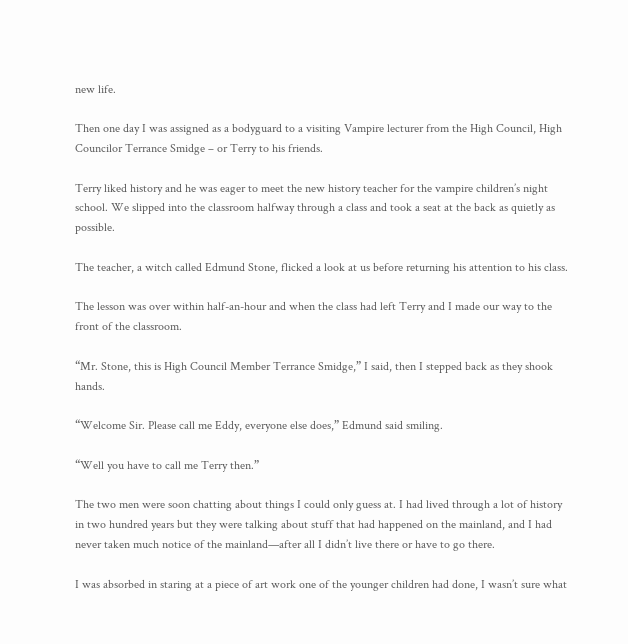new life.

Then one day I was assigned as a bodyguard to a visiting Vampire lecturer from the High Council, High Councilor Terrance Smidge – or Terry to his friends.

Terry liked history and he was eager to meet the new history teacher for the vampire children’s night school. We slipped into the classroom halfway through a class and took a seat at the back as quietly as possible.

The teacher, a witch called Edmund Stone, flicked a look at us before returning his attention to his class.

The lesson was over within half-an-hour and when the class had left Terry and I made our way to the front of the classroom.

“Mr. Stone, this is High Council Member Terrance Smidge,” I said, then I stepped back as they shook hands.

“Welcome Sir. Please call me Eddy, everyone else does,” Edmund said smiling.

“Well you have to call me Terry then.”

The two men were soon chatting about things I could only guess at. I had lived through a lot of history in two hundred years but they were talking about stuff that had happened on the mainland, and I had never taken much notice of the mainland—after all I didn’t live there or have to go there.

I was absorbed in staring at a piece of art work one of the younger children had done, I wasn’t sure what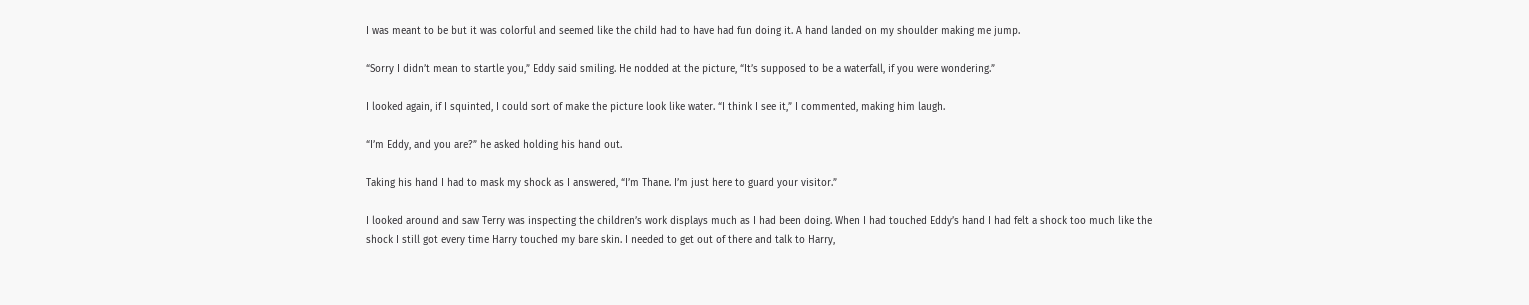I was meant to be but it was colorful and seemed like the child had to have had fun doing it. A hand landed on my shoulder making me jump.

“Sorry I didn’t mean to startle you,” Eddy said smiling. He nodded at the picture, “It’s supposed to be a waterfall, if you were wondering.”

I looked again, if I squinted, I could sort of make the picture look like water. “I think I see it,” I commented, making him laugh.

“I’m Eddy, and you are?” he asked holding his hand out.

Taking his hand I had to mask my shock as I answered, “I’m Thane. I’m just here to guard your visitor.”

I looked around and saw Terry was inspecting the children’s work displays much as I had been doing. When I had touched Eddy’s hand I had felt a shock too much like the shock I still got every time Harry touched my bare skin. I needed to get out of there and talk to Harry,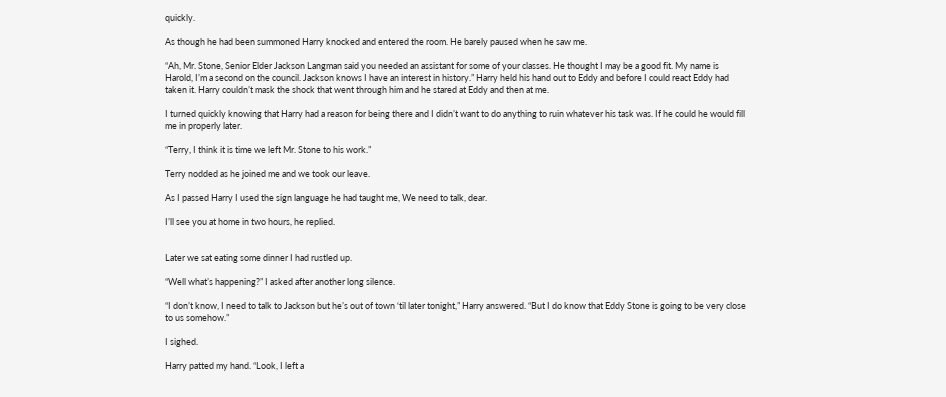quickly.

As though he had been summoned Harry knocked and entered the room. He barely paused when he saw me.

“Ah, Mr. Stone, Senior Elder Jackson Langman said you needed an assistant for some of your classes. He thought I may be a good fit. My name is Harold, I’m a second on the council. Jackson knows I have an interest in history.” Harry held his hand out to Eddy and before I could react Eddy had taken it. Harry couldn’t mask the shock that went through him and he stared at Eddy and then at me.

I turned quickly knowing that Harry had a reason for being there and I didn’t want to do anything to ruin whatever his task was. If he could he would fill me in properly later.

“Terry, I think it is time we left Mr. Stone to his work.”

Terry nodded as he joined me and we took our leave.

As I passed Harry I used the sign language he had taught me, We need to talk, dear.

I’ll see you at home in two hours, he replied.


Later we sat eating some dinner I had rustled up.

“Well what’s happening?” I asked after another long silence.

“I don’t know, I need to talk to Jackson but he’s out of town ‘til later tonight,” Harry answered. “But I do know that Eddy Stone is going to be very close to us somehow.”

I sighed.

Harry patted my hand. “Look, I left a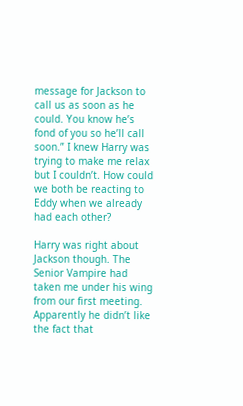message for Jackson to call us as soon as he could. You know he’s fond of you so he’ll call soon.” I knew Harry was trying to make me relax but I couldn’t. How could we both be reacting to Eddy when we already had each other?

Harry was right about Jackson though. The Senior Vampire had taken me under his wing from our first meeting. Apparently he didn’t like the fact that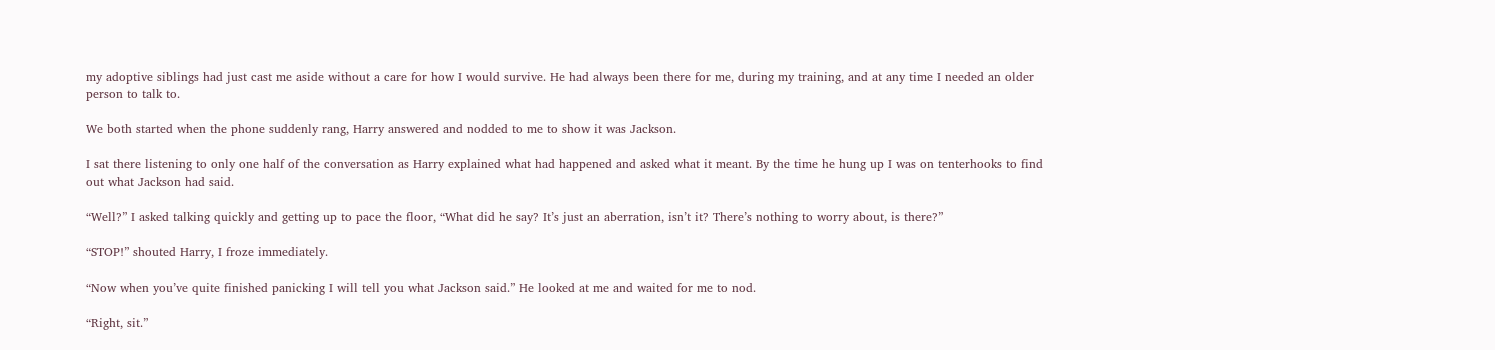my adoptive siblings had just cast me aside without a care for how I would survive. He had always been there for me, during my training, and at any time I needed an older person to talk to.

We both started when the phone suddenly rang, Harry answered and nodded to me to show it was Jackson.

I sat there listening to only one half of the conversation as Harry explained what had happened and asked what it meant. By the time he hung up I was on tenterhooks to find out what Jackson had said.

“Well?” I asked talking quickly and getting up to pace the floor, “What did he say? It’s just an aberration, isn’t it? There’s nothing to worry about, is there?”

“STOP!” shouted Harry, I froze immediately.

“Now when you’ve quite finished panicking I will tell you what Jackson said.” He looked at me and waited for me to nod.

“Right, sit.”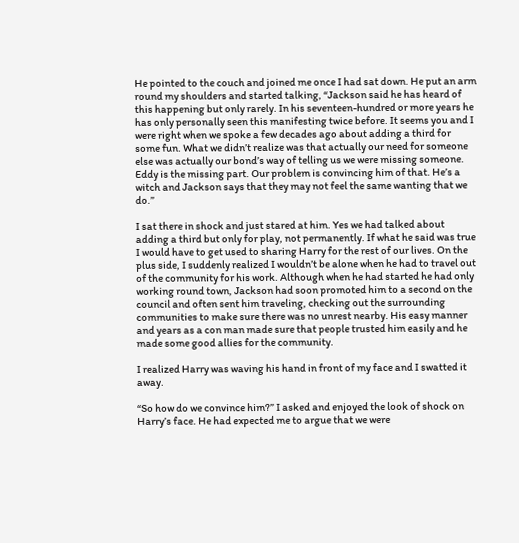He pointed to the couch and joined me once I had sat down. He put an arm round my shoulders and started talking, “Jackson said he has heard of this happening but only rarely. In his seventeen-hundred or more years he has only personally seen this manifesting twice before. It seems you and I were right when we spoke a few decades ago about adding a third for some fun. What we didn’t realize was that actually our need for someone else was actually our bond’s way of telling us we were missing someone. Eddy is the missing part. Our problem is convincing him of that. He’s a witch and Jackson says that they may not feel the same wanting that we do.”

I sat there in shock and just stared at him. Yes we had talked about adding a third but only for play, not permanently. If what he said was true I would have to get used to sharing Harry for the rest of our lives. On the plus side, I suddenly realized I wouldn’t be alone when he had to travel out of the community for his work. Although when he had started he had only working round town, Jackson had soon promoted him to a second on the council and often sent him traveling, checking out the surrounding communities to make sure there was no unrest nearby. His easy manner and years as a con man made sure that people trusted him easily and he made some good allies for the community.

I realized Harry was waving his hand in front of my face and I swatted it away.

“So how do we convince him?” I asked and enjoyed the look of shock on Harry’s face. He had expected me to argue that we were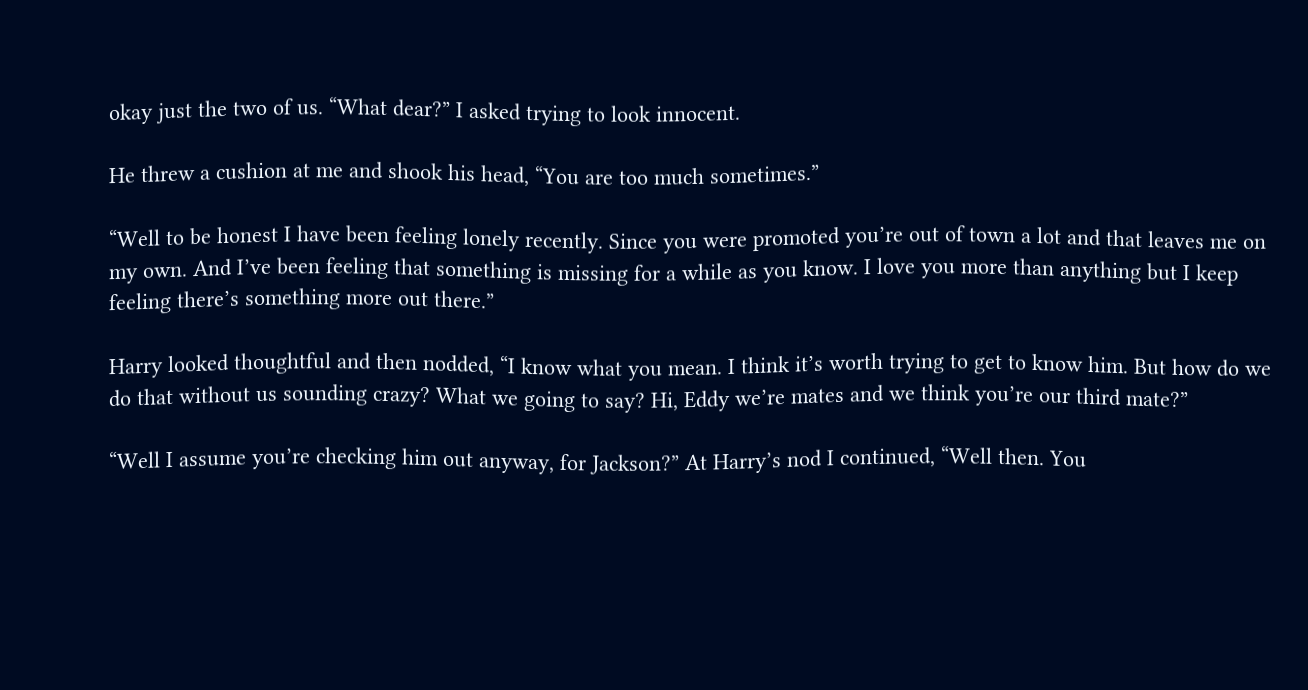okay just the two of us. “What dear?” I asked trying to look innocent.

He threw a cushion at me and shook his head, “You are too much sometimes.”

“Well to be honest I have been feeling lonely recently. Since you were promoted you’re out of town a lot and that leaves me on my own. And I’ve been feeling that something is missing for a while as you know. I love you more than anything but I keep feeling there’s something more out there.”

Harry looked thoughtful and then nodded, “I know what you mean. I think it’s worth trying to get to know him. But how do we do that without us sounding crazy? What we going to say? Hi, Eddy we’re mates and we think you’re our third mate?”

“Well I assume you’re checking him out anyway, for Jackson?” At Harry’s nod I continued, “Well then. You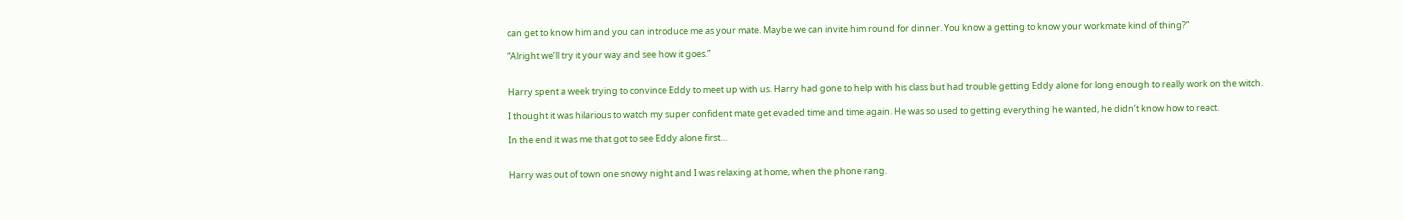can get to know him and you can introduce me as your mate. Maybe we can invite him round for dinner. You know a getting to know your workmate kind of thing?”

“Alright we’ll try it your way and see how it goes.”


Harry spent a week trying to convince Eddy to meet up with us. Harry had gone to help with his class but had trouble getting Eddy alone for long enough to really work on the witch.

I thought it was hilarious to watch my super confident mate get evaded time and time again. He was so used to getting everything he wanted, he didn’t know how to react.

In the end it was me that got to see Eddy alone first…


Harry was out of town one snowy night and I was relaxing at home, when the phone rang.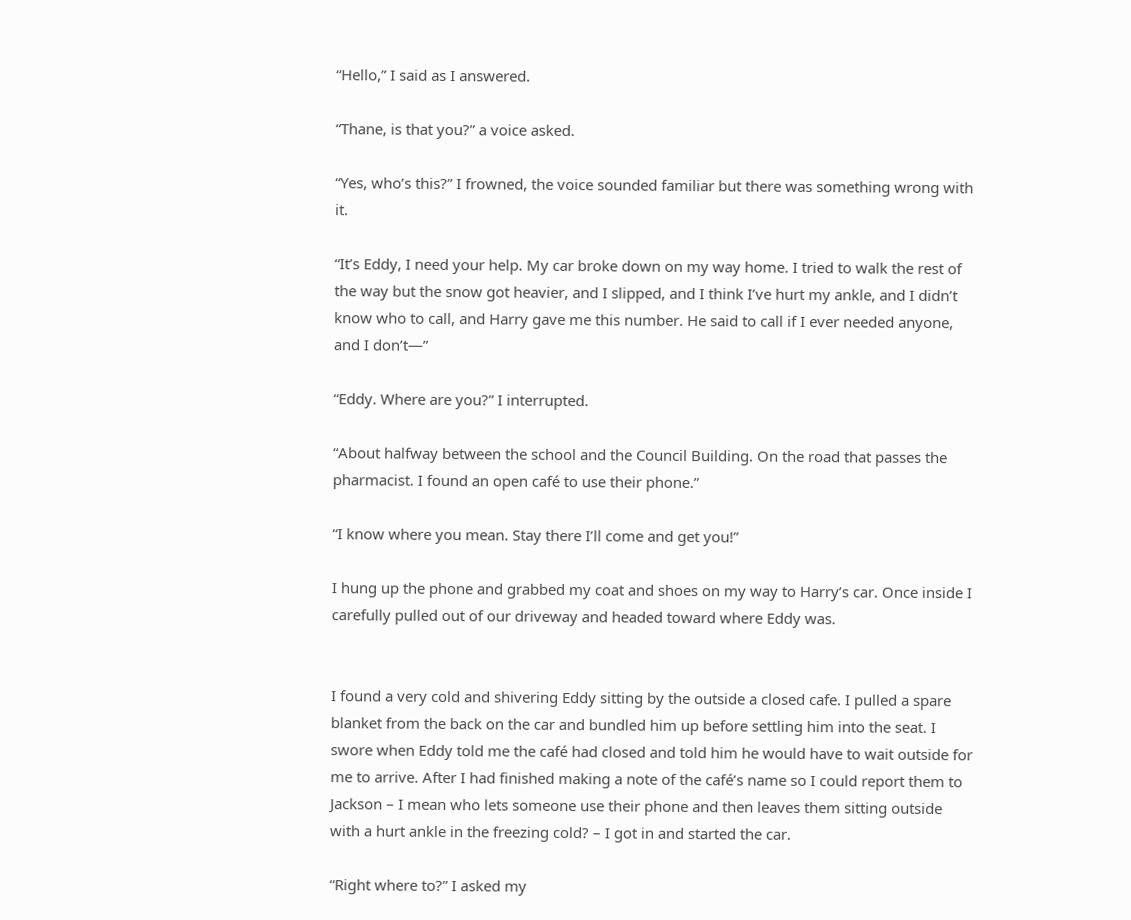“Hello,” I said as I answered.

“Thane, is that you?” a voice asked.

“Yes, who’s this?” I frowned, the voice sounded familiar but there was something wrong with it.

“It’s Eddy, I need your help. My car broke down on my way home. I tried to walk the rest of the way but the snow got heavier, and I slipped, and I think I’ve hurt my ankle, and I didn’t know who to call, and Harry gave me this number. He said to call if I ever needed anyone, and I don’t—”

“Eddy. Where are you?” I interrupted.

“About halfway between the school and the Council Building. On the road that passes the pharmacist. I found an open café to use their phone.”

“I know where you mean. Stay there I’ll come and get you!”

I hung up the phone and grabbed my coat and shoes on my way to Harry’s car. Once inside I carefully pulled out of our driveway and headed toward where Eddy was.


I found a very cold and shivering Eddy sitting by the outside a closed cafe. I pulled a spare blanket from the back on the car and bundled him up before settling him into the seat. I swore when Eddy told me the café had closed and told him he would have to wait outside for me to arrive. After I had finished making a note of the café’s name so I could report them to Jackson – I mean who lets someone use their phone and then leaves them sitting outside with a hurt ankle in the freezing cold? – I got in and started the car.

“Right where to?” I asked my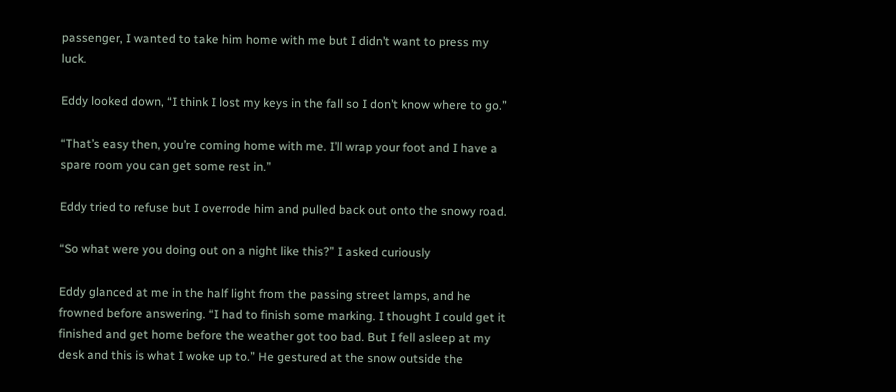passenger, I wanted to take him home with me but I didn’t want to press my luck.

Eddy looked down, “I think I lost my keys in the fall so I don’t know where to go.”

“That’s easy then, you’re coming home with me. I’ll wrap your foot and I have a spare room you can get some rest in.”

Eddy tried to refuse but I overrode him and pulled back out onto the snowy road.

“So what were you doing out on a night like this?” I asked curiously

Eddy glanced at me in the half light from the passing street lamps, and he frowned before answering. “I had to finish some marking. I thought I could get it finished and get home before the weather got too bad. But I fell asleep at my desk and this is what I woke up to.” He gestured at the snow outside the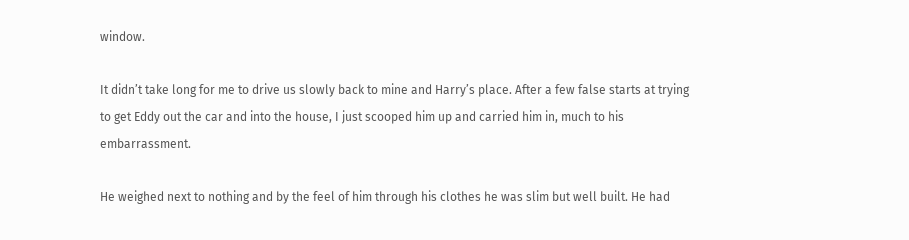window.

It didn’t take long for me to drive us slowly back to mine and Harry’s place. After a few false starts at trying to get Eddy out the car and into the house, I just scooped him up and carried him in, much to his embarrassment.

He weighed next to nothing and by the feel of him through his clothes he was slim but well built. He had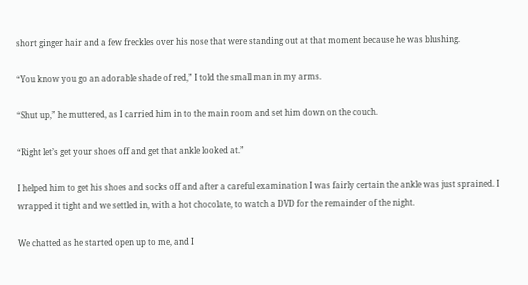short ginger hair and a few freckles over his nose that were standing out at that moment because he was blushing.

“You know you go an adorable shade of red,” I told the small man in my arms.

“Shut up,” he muttered, as I carried him in to the main room and set him down on the couch.

“Right let’s get your shoes off and get that ankle looked at.”

I helped him to get his shoes and socks off and after a careful examination I was fairly certain the ankle was just sprained. I wrapped it tight and we settled in, with a hot chocolate, to watch a DVD for the remainder of the night.

We chatted as he started open up to me, and I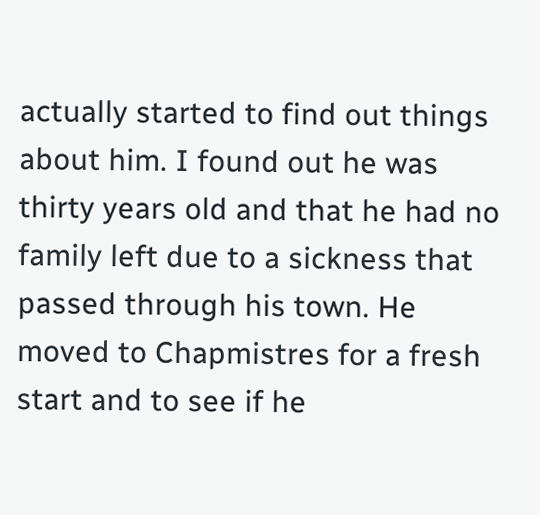actually started to find out things about him. I found out he was thirty years old and that he had no family left due to a sickness that passed through his town. He moved to Chapmistres for a fresh start and to see if he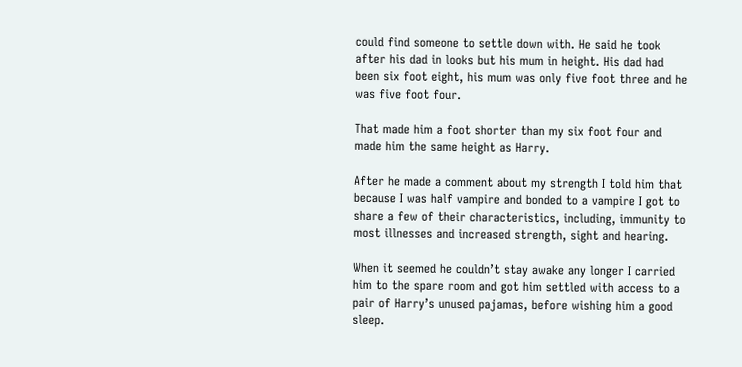could find someone to settle down with. He said he took after his dad in looks but his mum in height. His dad had been six foot eight, his mum was only five foot three and he was five foot four.

That made him a foot shorter than my six foot four and made him the same height as Harry.

After he made a comment about my strength I told him that because I was half vampire and bonded to a vampire I got to share a few of their characteristics, including, immunity to most illnesses and increased strength, sight and hearing.

When it seemed he couldn’t stay awake any longer I carried him to the spare room and got him settled with access to a pair of Harry’s unused pajamas, before wishing him a good sleep.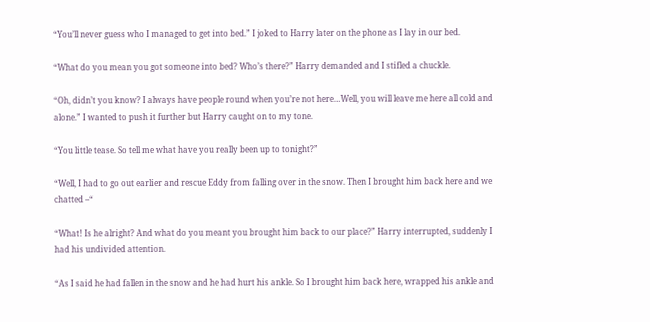“You’ll never guess who I managed to get into bed.” I joked to Harry later on the phone as I lay in our bed.

“What do you mean you got someone into bed? Who’s there?” Harry demanded and I stifled a chuckle.

“Oh, didn’t you know? I always have people round when you’re not here…Well, you will leave me here all cold and alone.” I wanted to push it further but Harry caught on to my tone.

“You little tease. So tell me what have you really been up to tonight?”

“Well, I had to go out earlier and rescue Eddy from falling over in the snow. Then I brought him back here and we chatted –“

“What! Is he alright? And what do you meant you brought him back to our place?” Harry interrupted, suddenly I had his undivided attention.

“As I said he had fallen in the snow and he had hurt his ankle. So I brought him back here, wrapped his ankle and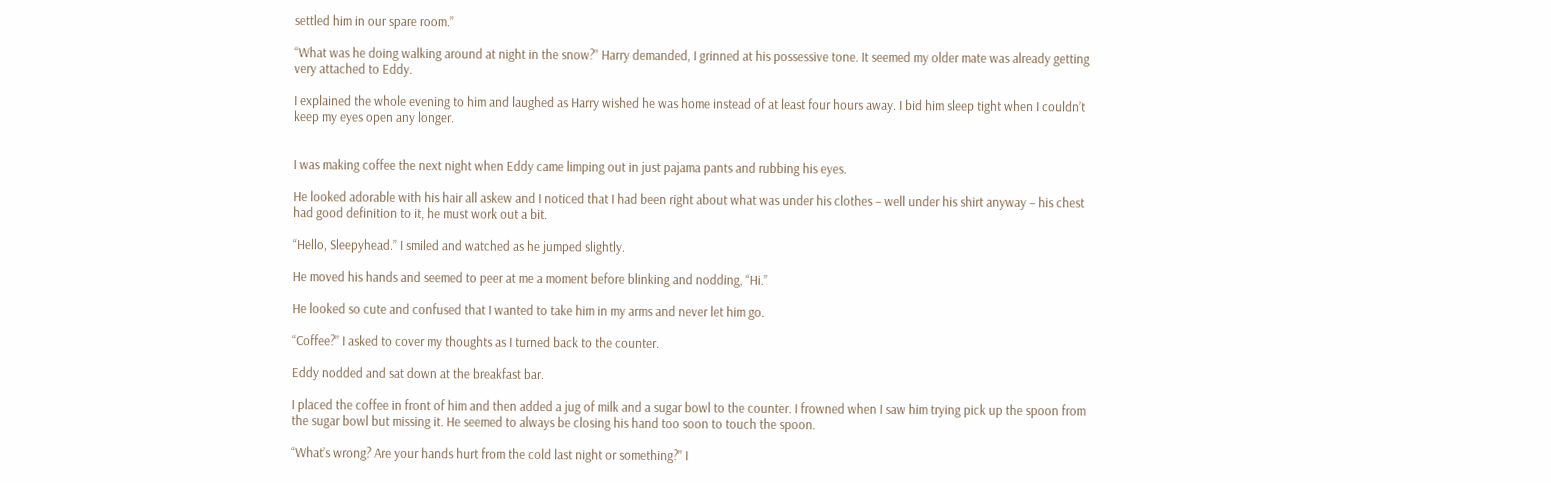settled him in our spare room.”

“What was he doing walking around at night in the snow?” Harry demanded, I grinned at his possessive tone. It seemed my older mate was already getting very attached to Eddy.

I explained the whole evening to him and laughed as Harry wished he was home instead of at least four hours away. I bid him sleep tight when I couldn’t keep my eyes open any longer.


I was making coffee the next night when Eddy came limping out in just pajama pants and rubbing his eyes.

He looked adorable with his hair all askew and I noticed that I had been right about what was under his clothes – well under his shirt anyway – his chest had good definition to it, he must work out a bit.

“Hello, Sleepyhead.” I smiled and watched as he jumped slightly.

He moved his hands and seemed to peer at me a moment before blinking and nodding, “Hi.”

He looked so cute and confused that I wanted to take him in my arms and never let him go.

“Coffee?” I asked to cover my thoughts as I turned back to the counter.

Eddy nodded and sat down at the breakfast bar.

I placed the coffee in front of him and then added a jug of milk and a sugar bowl to the counter. I frowned when I saw him trying pick up the spoon from the sugar bowl but missing it. He seemed to always be closing his hand too soon to touch the spoon.

“What’s wrong? Are your hands hurt from the cold last night or something?” I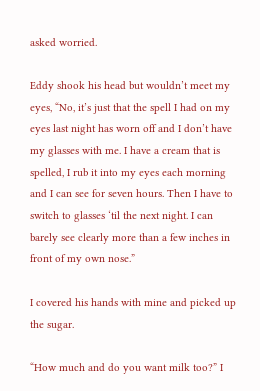asked worried.

Eddy shook his head but wouldn’t meet my eyes, “No, it’s just that the spell I had on my eyes last night has worn off and I don’t have my glasses with me. I have a cream that is spelled, I rub it into my eyes each morning and I can see for seven hours. Then I have to switch to glasses ‘til the next night. I can barely see clearly more than a few inches in front of my own nose.”

I covered his hands with mine and picked up the sugar.

“How much and do you want milk too?” I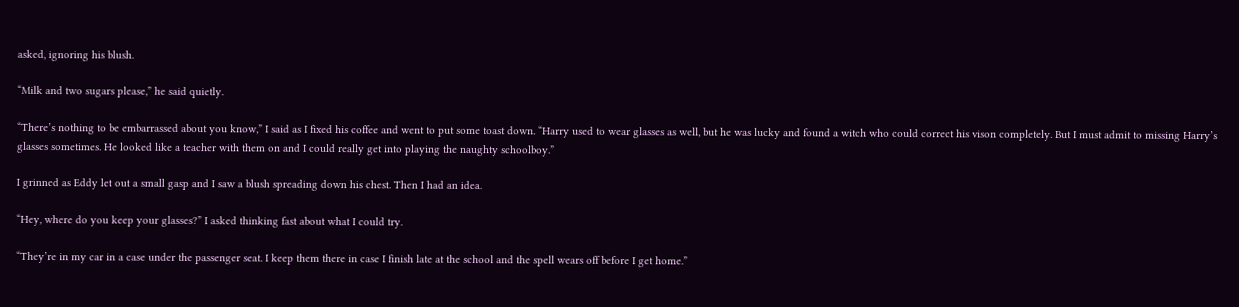asked, ignoring his blush.

“Milk and two sugars please,” he said quietly.

“There’s nothing to be embarrassed about you know,” I said as I fixed his coffee and went to put some toast down. “Harry used to wear glasses as well, but he was lucky and found a witch who could correct his vison completely. But I must admit to missing Harry’s glasses sometimes. He looked like a teacher with them on and I could really get into playing the naughty schoolboy.”

I grinned as Eddy let out a small gasp and I saw a blush spreading down his chest. Then I had an idea.

“Hey, where do you keep your glasses?” I asked thinking fast about what I could try.

“They’re in my car in a case under the passenger seat. I keep them there in case I finish late at the school and the spell wears off before I get home.”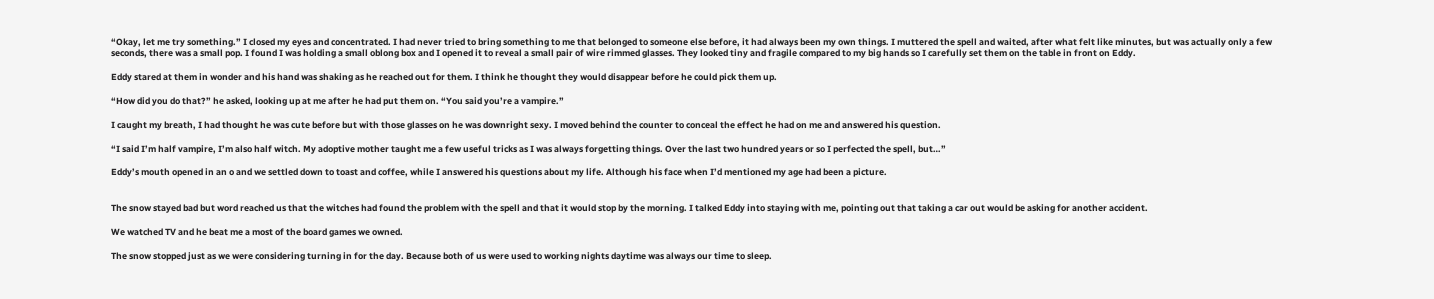“Okay, let me try something.” I closed my eyes and concentrated. I had never tried to bring something to me that belonged to someone else before, it had always been my own things. I muttered the spell and waited, after what felt like minutes, but was actually only a few seconds, there was a small pop. I found I was holding a small oblong box and I opened it to reveal a small pair of wire rimmed glasses. They looked tiny and fragile compared to my big hands so I carefully set them on the table in front on Eddy.

Eddy stared at them in wonder and his hand was shaking as he reached out for them. I think he thought they would disappear before he could pick them up.

“How did you do that?” he asked, looking up at me after he had put them on. “You said you’re a vampire.”

I caught my breath, I had thought he was cute before but with those glasses on he was downright sexy. I moved behind the counter to conceal the effect he had on me and answered his question.

“I said I’m half vampire, I’m also half witch. My adoptive mother taught me a few useful tricks as I was always forgetting things. Over the last two hundred years or so I perfected the spell, but…”

Eddy’s mouth opened in an o and we settled down to toast and coffee, while I answered his questions about my life. Although his face when I’d mentioned my age had been a picture.


The snow stayed bad but word reached us that the witches had found the problem with the spell and that it would stop by the morning. I talked Eddy into staying with me, pointing out that taking a car out would be asking for another accident.

We watched TV and he beat me a most of the board games we owned.

The snow stopped just as we were considering turning in for the day. Because both of us were used to working nights daytime was always our time to sleep.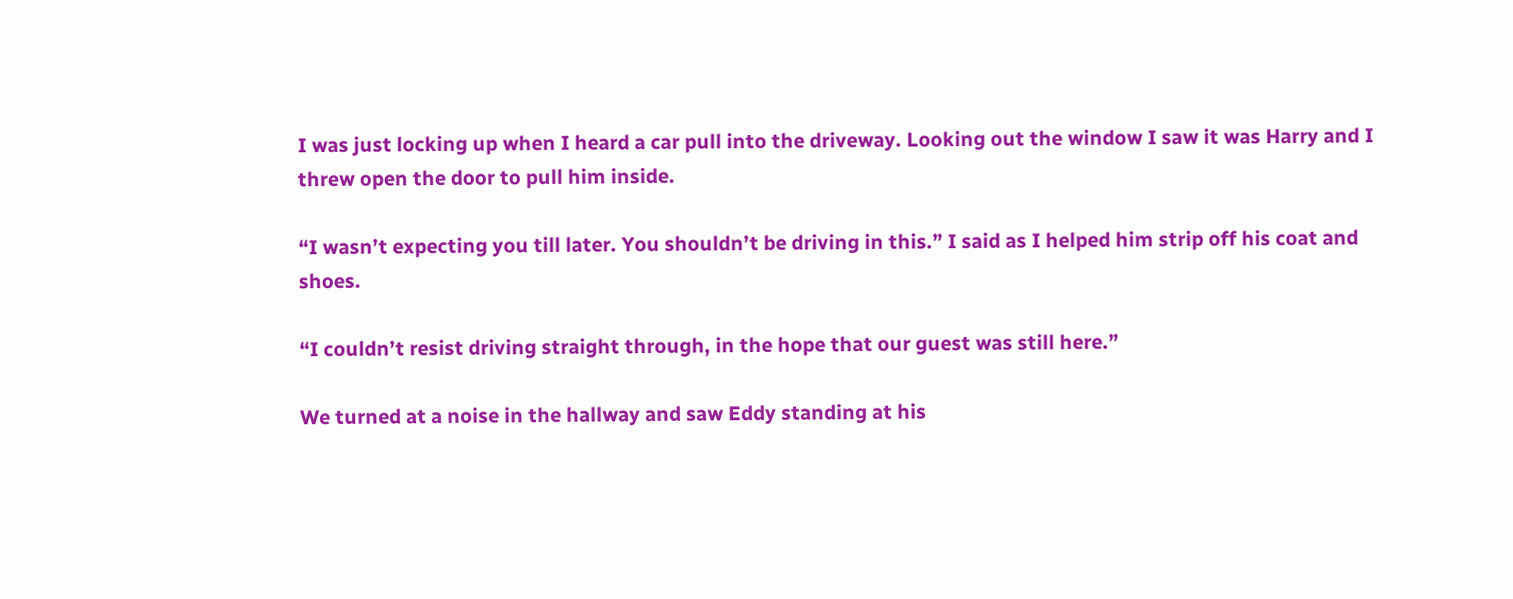I was just locking up when I heard a car pull into the driveway. Looking out the window I saw it was Harry and I threw open the door to pull him inside.

“I wasn’t expecting you till later. You shouldn’t be driving in this.” I said as I helped him strip off his coat and shoes.

“I couldn’t resist driving straight through, in the hope that our guest was still here.”

We turned at a noise in the hallway and saw Eddy standing at his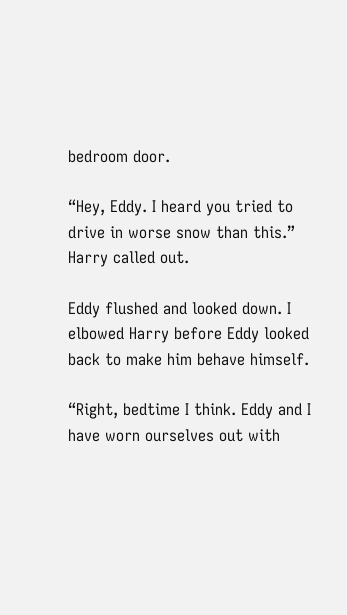bedroom door.

“Hey, Eddy. I heard you tried to drive in worse snow than this.” Harry called out.

Eddy flushed and looked down. I elbowed Harry before Eddy looked back to make him behave himself.

“Right, bedtime I think. Eddy and I have worn ourselves out with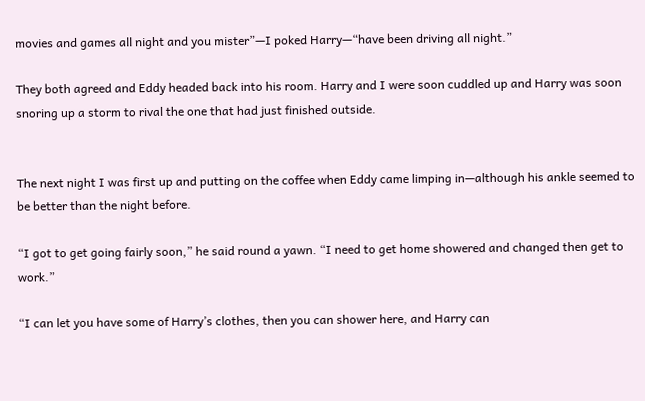movies and games all night and you mister”—I poked Harry—“have been driving all night.”

They both agreed and Eddy headed back into his room. Harry and I were soon cuddled up and Harry was soon snoring up a storm to rival the one that had just finished outside.


The next night I was first up and putting on the coffee when Eddy came limping in—although his ankle seemed to be better than the night before.

“I got to get going fairly soon,” he said round a yawn. “I need to get home showered and changed then get to work.”

“I can let you have some of Harry’s clothes, then you can shower here, and Harry can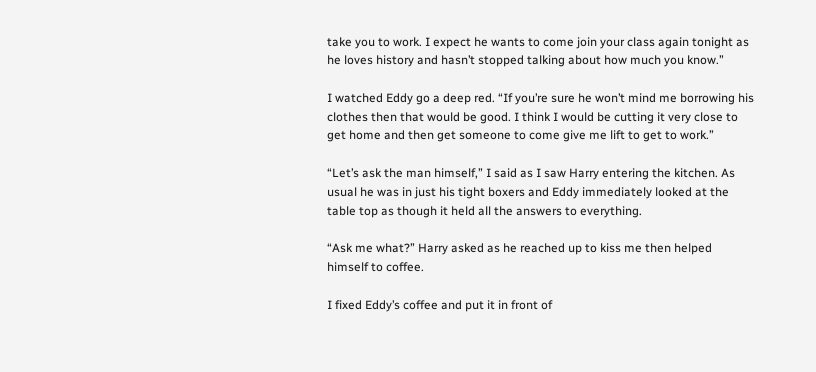take you to work. I expect he wants to come join your class again tonight as he loves history and hasn’t stopped talking about how much you know.”

I watched Eddy go a deep red. “If you’re sure he won’t mind me borrowing his clothes then that would be good. I think I would be cutting it very close to get home and then get someone to come give me lift to get to work.”

“Let’s ask the man himself,” I said as I saw Harry entering the kitchen. As usual he was in just his tight boxers and Eddy immediately looked at the table top as though it held all the answers to everything.

“Ask me what?” Harry asked as he reached up to kiss me then helped himself to coffee.

I fixed Eddy’s coffee and put it in front of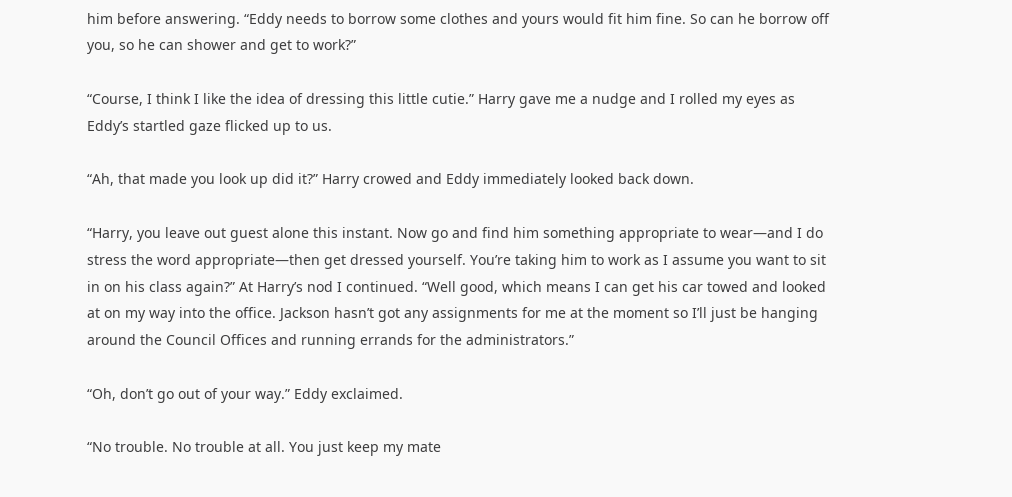him before answering. “Eddy needs to borrow some clothes and yours would fit him fine. So can he borrow off you, so he can shower and get to work?”

“Course, I think I like the idea of dressing this little cutie.” Harry gave me a nudge and I rolled my eyes as Eddy’s startled gaze flicked up to us.

“Ah, that made you look up did it?” Harry crowed and Eddy immediately looked back down.

“Harry, you leave out guest alone this instant. Now go and find him something appropriate to wear—and I do stress the word appropriate—then get dressed yourself. You’re taking him to work as I assume you want to sit in on his class again?” At Harry’s nod I continued. “Well good, which means I can get his car towed and looked at on my way into the office. Jackson hasn’t got any assignments for me at the moment so I’ll just be hanging around the Council Offices and running errands for the administrators.”

“Oh, don’t go out of your way.” Eddy exclaimed.

“No trouble. No trouble at all. You just keep my mate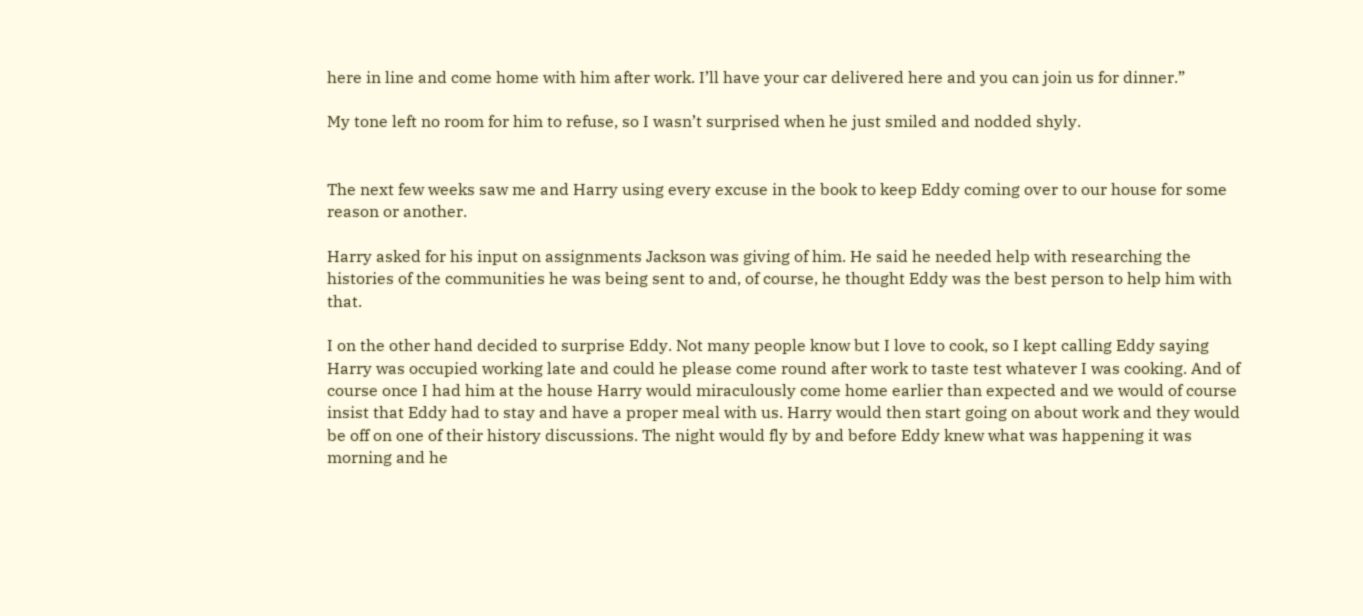here in line and come home with him after work. I’ll have your car delivered here and you can join us for dinner.”

My tone left no room for him to refuse, so I wasn’t surprised when he just smiled and nodded shyly.


The next few weeks saw me and Harry using every excuse in the book to keep Eddy coming over to our house for some reason or another.

Harry asked for his input on assignments Jackson was giving of him. He said he needed help with researching the histories of the communities he was being sent to and, of course, he thought Eddy was the best person to help him with that.

I on the other hand decided to surprise Eddy. Not many people know but I love to cook, so I kept calling Eddy saying Harry was occupied working late and could he please come round after work to taste test whatever I was cooking. And of course once I had him at the house Harry would miraculously come home earlier than expected and we would of course insist that Eddy had to stay and have a proper meal with us. Harry would then start going on about work and they would be off on one of their history discussions. The night would fly by and before Eddy knew what was happening it was morning and he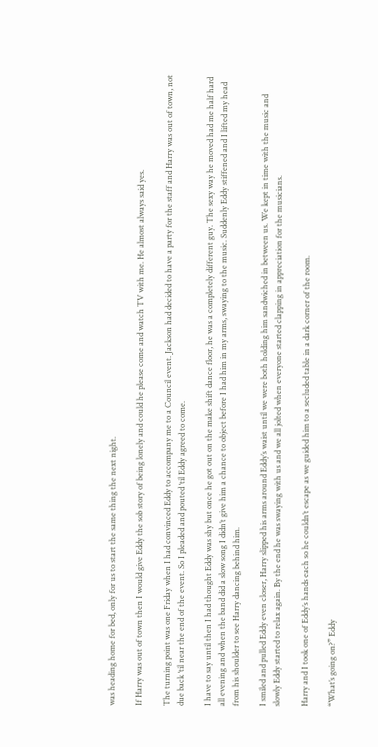was heading home for bed, only for us to start the same thing the next night.

If Harry was out of town then I would give Eddy the sob story of being lonely and could he please come and watch TV with me. He almost always said yes.

The turning point was one Friday when I had convinced Eddy to accompany me to a Council event. Jackson had decided to have a party for the staff and Harry was out of town, not due back ‘til near the end of the event. So I pleaded and pouted ‘til Eddy agreed to come.

I have to say until then I had thought Eddy was shy but once he got out on the make shift dance floor, he was a completely different guy. The sexy way he moved had me half hard all evening and when the band did a slow song I didn’t give him a chance to object before I had him in my arms, swaying to the music. Suddenly Eddy stiffened and I lifted my head from his shoulder to see Harry dancing behind him.

I smiled and pulled Eddy even closer, Harry slipped his arms around Eddy’s waist until we were both holding him sandwiched in between us. We kept in time with the music and slowly Eddy started to relax again. By the end he was swaying with us and we all jolted when everyone started clapping in appreciation for the musicians.

Harry and I took one of Eddy’s hands each so he couldn’t escape as we guided him to a secluded table in a dark corner of the room.

“What’s going on?” Eddy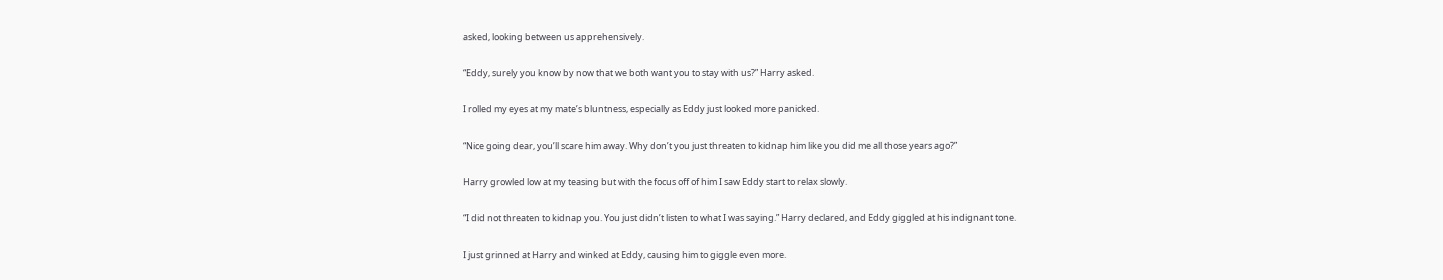asked, looking between us apprehensively.

“Eddy, surely you know by now that we both want you to stay with us?” Harry asked.

I rolled my eyes at my mate’s bluntness, especially as Eddy just looked more panicked.

“Nice going dear, you’ll scare him away. Why don’t you just threaten to kidnap him like you did me all those years ago?”

Harry growled low at my teasing but with the focus off of him I saw Eddy start to relax slowly.

“I did not threaten to kidnap you. You just didn’t listen to what I was saying.” Harry declared, and Eddy giggled at his indignant tone.

I just grinned at Harry and winked at Eddy, causing him to giggle even more.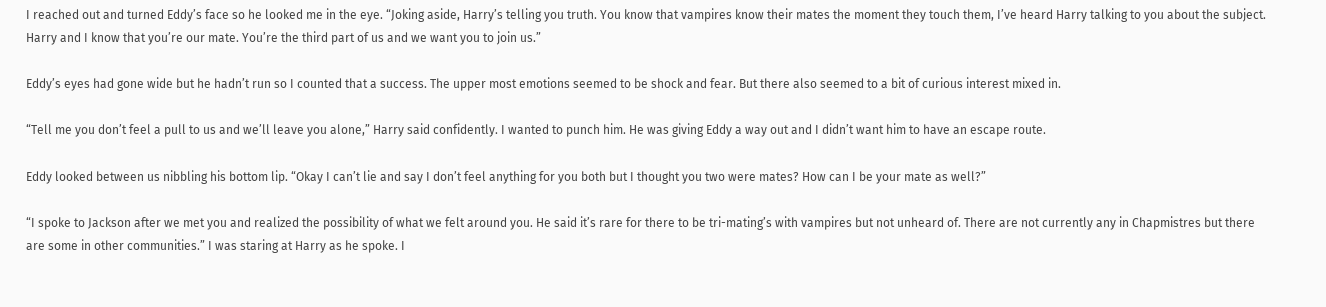I reached out and turned Eddy’s face so he looked me in the eye. “Joking aside, Harry’s telling you truth. You know that vampires know their mates the moment they touch them, I’ve heard Harry talking to you about the subject. Harry and I know that you’re our mate. You’re the third part of us and we want you to join us.”

Eddy’s eyes had gone wide but he hadn’t run so I counted that a success. The upper most emotions seemed to be shock and fear. But there also seemed to a bit of curious interest mixed in.

“Tell me you don’t feel a pull to us and we’ll leave you alone,” Harry said confidently. I wanted to punch him. He was giving Eddy a way out and I didn’t want him to have an escape route.

Eddy looked between us nibbling his bottom lip. “Okay I can’t lie and say I don’t feel anything for you both but I thought you two were mates? How can I be your mate as well?”

“I spoke to Jackson after we met you and realized the possibility of what we felt around you. He said it’s rare for there to be tri-mating’s with vampires but not unheard of. There are not currently any in Chapmistres but there are some in other communities.” I was staring at Harry as he spoke. I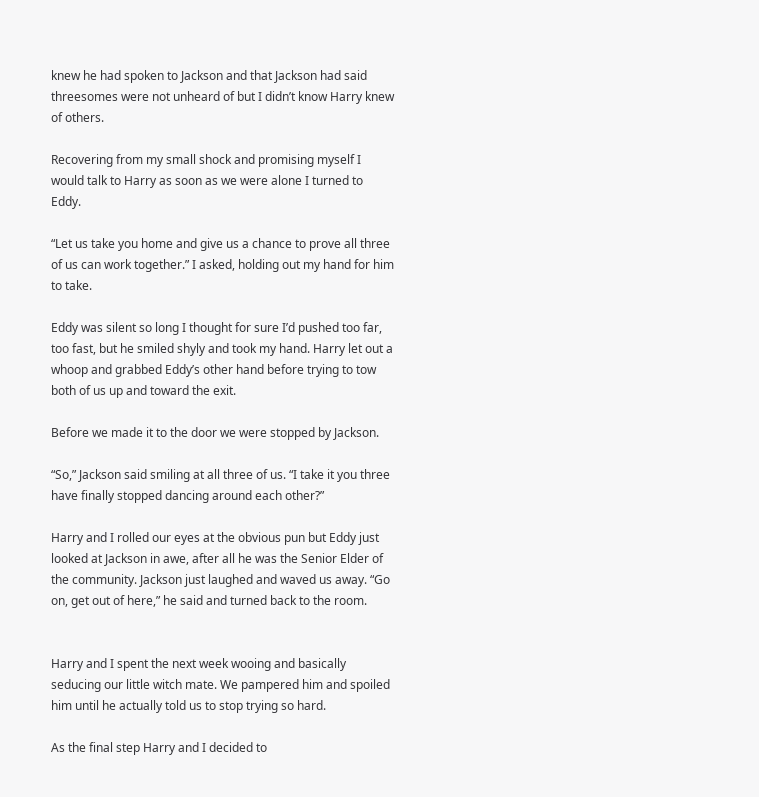knew he had spoken to Jackson and that Jackson had said threesomes were not unheard of but I didn’t know Harry knew of others.

Recovering from my small shock and promising myself I would talk to Harry as soon as we were alone I turned to Eddy.

“Let us take you home and give us a chance to prove all three of us can work together.” I asked, holding out my hand for him to take.

Eddy was silent so long I thought for sure I’d pushed too far, too fast, but he smiled shyly and took my hand. Harry let out a whoop and grabbed Eddy’s other hand before trying to tow both of us up and toward the exit.

Before we made it to the door we were stopped by Jackson.

“So,” Jackson said smiling at all three of us. “I take it you three have finally stopped dancing around each other?”

Harry and I rolled our eyes at the obvious pun but Eddy just looked at Jackson in awe, after all he was the Senior Elder of the community. Jackson just laughed and waved us away. “Go on, get out of here,” he said and turned back to the room.


Harry and I spent the next week wooing and basically seducing our little witch mate. We pampered him and spoiled him until he actually told us to stop trying so hard.

As the final step Harry and I decided to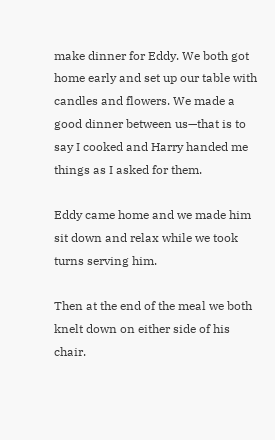make dinner for Eddy. We both got home early and set up our table with candles and flowers. We made a good dinner between us—that is to say I cooked and Harry handed me things as I asked for them.

Eddy came home and we made him sit down and relax while we took turns serving him.

Then at the end of the meal we both knelt down on either side of his chair.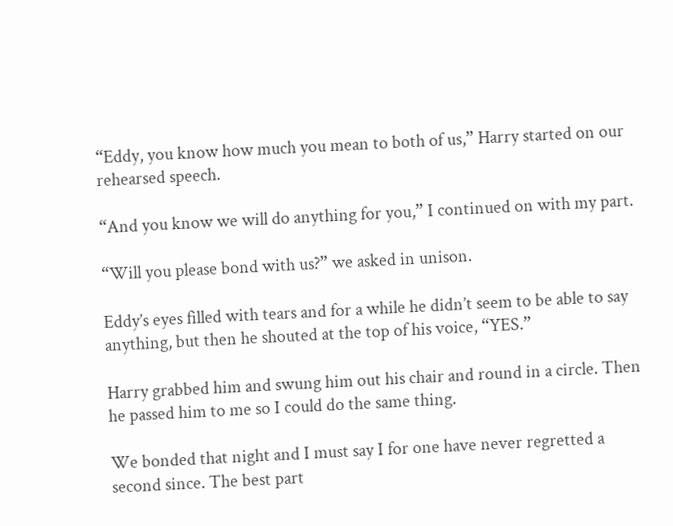“Eddy, you know how much you mean to both of us,” Harry started on our rehearsed speech.

“And you know we will do anything for you,” I continued on with my part.

“Will you please bond with us?” we asked in unison.

Eddy’s eyes filled with tears and for a while he didn’t seem to be able to say anything, but then he shouted at the top of his voice, “YES.”

Harry grabbed him and swung him out his chair and round in a circle. Then he passed him to me so I could do the same thing.

We bonded that night and I must say I for one have never regretted a second since. The best part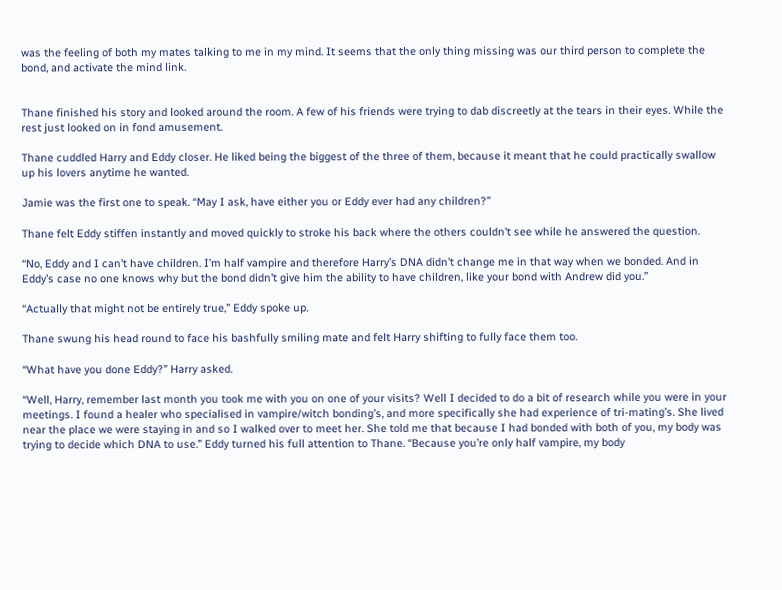was the feeling of both my mates talking to me in my mind. It seems that the only thing missing was our third person to complete the bond, and activate the mind link.


Thane finished his story and looked around the room. A few of his friends were trying to dab discreetly at the tears in their eyes. While the rest just looked on in fond amusement.

Thane cuddled Harry and Eddy closer. He liked being the biggest of the three of them, because it meant that he could practically swallow up his lovers anytime he wanted.

Jamie was the first one to speak. “May I ask, have either you or Eddy ever had any children?”

Thane felt Eddy stiffen instantly and moved quickly to stroke his back where the others couldn’t see while he answered the question.

“No, Eddy and I can’t have children. I’m half vampire and therefore Harry’s DNA didn’t change me in that way when we bonded. And in Eddy’s case no one knows why but the bond didn’t give him the ability to have children, like your bond with Andrew did you.”

“Actually that might not be entirely true,” Eddy spoke up.

Thane swung his head round to face his bashfully smiling mate and felt Harry shifting to fully face them too.

“What have you done Eddy?” Harry asked.

“Well, Harry, remember last month you took me with you on one of your visits? Well I decided to do a bit of research while you were in your meetings. I found a healer who specialised in vampire/witch bonding’s, and more specifically she had experience of tri-mating’s. She lived near the place we were staying in and so I walked over to meet her. She told me that because I had bonded with both of you, my body was trying to decide which DNA to use.” Eddy turned his full attention to Thane. “Because you’re only half vampire, my body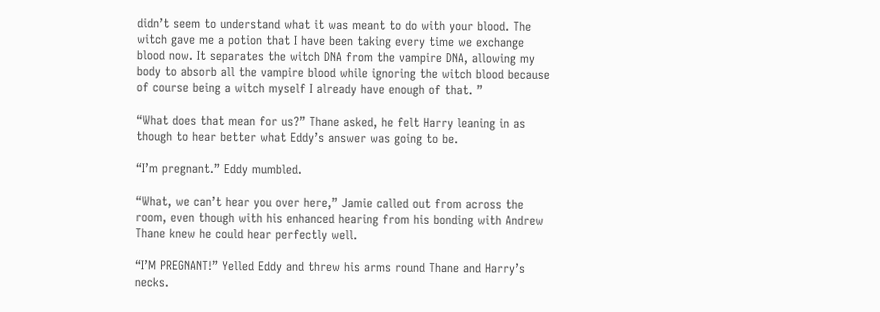didn’t seem to understand what it was meant to do with your blood. The witch gave me a potion that I have been taking every time we exchange blood now. It separates the witch DNA from the vampire DNA, allowing my body to absorb all the vampire blood while ignoring the witch blood because of course being a witch myself I already have enough of that. ”

“What does that mean for us?” Thane asked, he felt Harry leaning in as though to hear better what Eddy’s answer was going to be.

“I’m pregnant.” Eddy mumbled.

“What, we can’t hear you over here,” Jamie called out from across the room, even though with his enhanced hearing from his bonding with Andrew Thane knew he could hear perfectly well.

“I’M PREGNANT!” Yelled Eddy and threw his arms round Thane and Harry’s necks.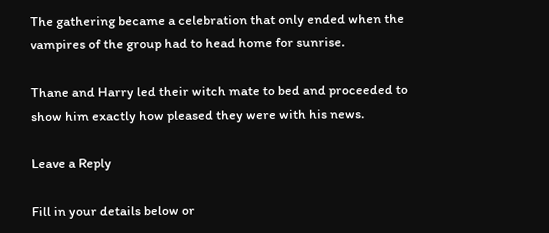The gathering became a celebration that only ended when the vampires of the group had to head home for sunrise.

Thane and Harry led their witch mate to bed and proceeded to show him exactly how pleased they were with his news.

Leave a Reply

Fill in your details below or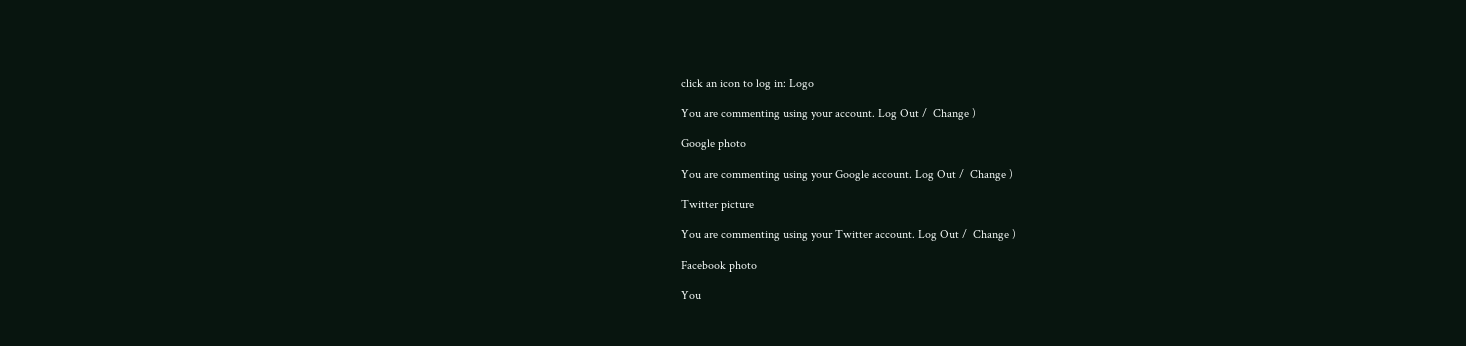click an icon to log in: Logo

You are commenting using your account. Log Out /  Change )

Google photo

You are commenting using your Google account. Log Out /  Change )

Twitter picture

You are commenting using your Twitter account. Log Out /  Change )

Facebook photo

You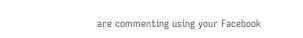are commenting using your Facebook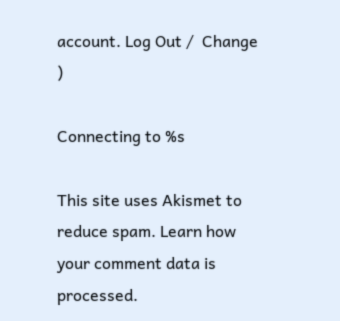account. Log Out /  Change )

Connecting to %s

This site uses Akismet to reduce spam. Learn how your comment data is processed.